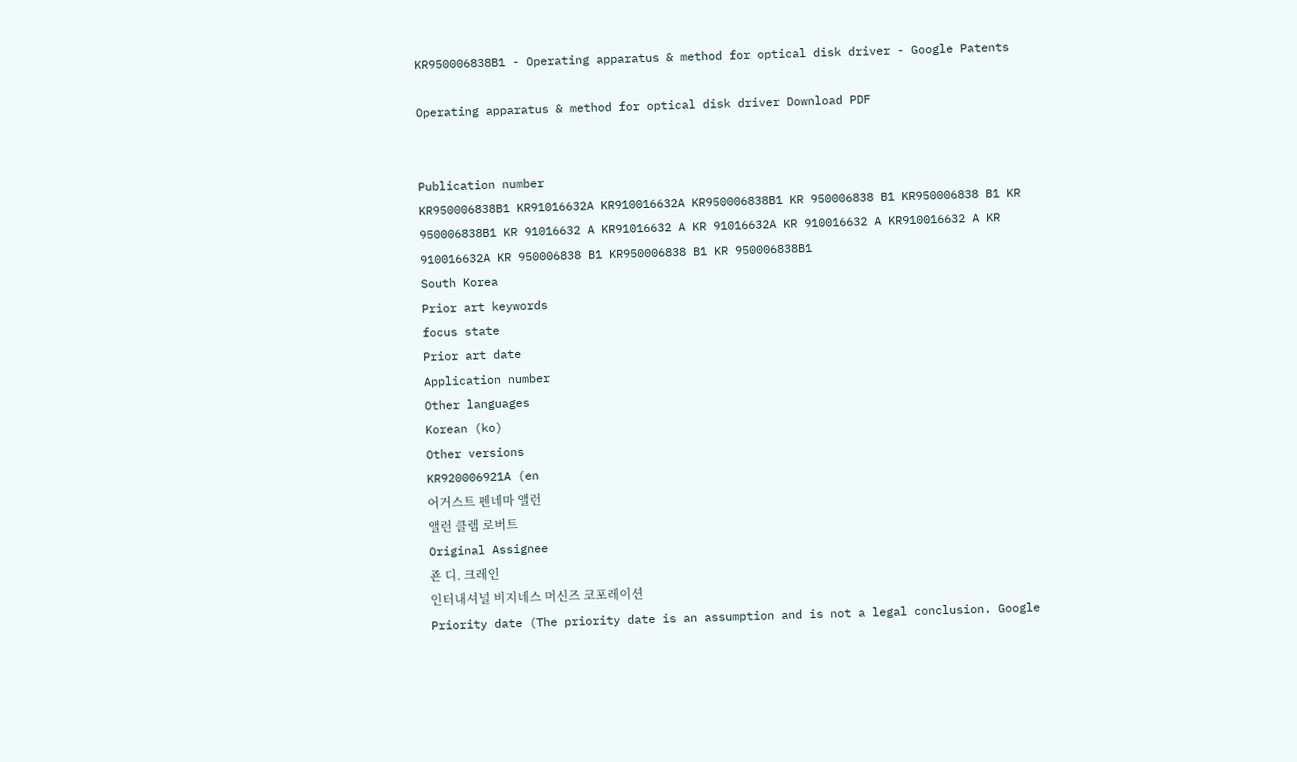KR950006838B1 - Operating apparatus & method for optical disk driver - Google Patents

Operating apparatus & method for optical disk driver Download PDF


Publication number
KR950006838B1 KR91016632A KR910016632A KR950006838B1 KR 950006838 B1 KR950006838 B1 KR 950006838B1 KR 91016632 A KR91016632 A KR 91016632A KR 910016632 A KR910016632 A KR 910016632A KR 950006838 B1 KR950006838 B1 KR 950006838B1
South Korea
Prior art keywords
focus state
Prior art date
Application number
Other languages
Korean (ko)
Other versions
KR920006921A (en
어거스트 펜네마 앨런
앨런 클렘 로버트
Original Assignee
죤 디. 크레인
인터내셔널 비지네스 머신즈 코포레이션
Priority date (The priority date is an assumption and is not a legal conclusion. Google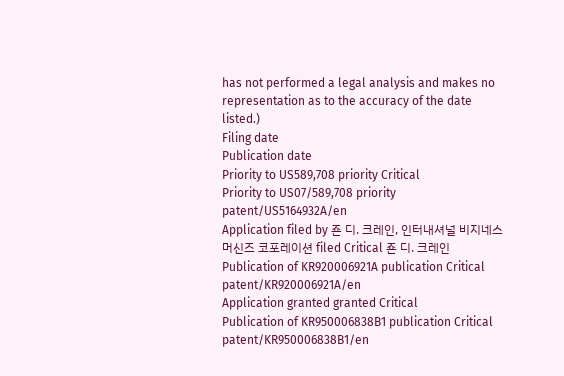has not performed a legal analysis and makes no representation as to the accuracy of the date listed.)
Filing date
Publication date
Priority to US589,708 priority Critical
Priority to US07/589,708 priority patent/US5164932A/en
Application filed by 죤 디. 크레인, 인터내셔널 비지네스 머신즈 코포레이션 filed Critical 죤 디. 크레인
Publication of KR920006921A publication Critical patent/KR920006921A/en
Application granted granted Critical
Publication of KR950006838B1 publication Critical patent/KR950006838B1/en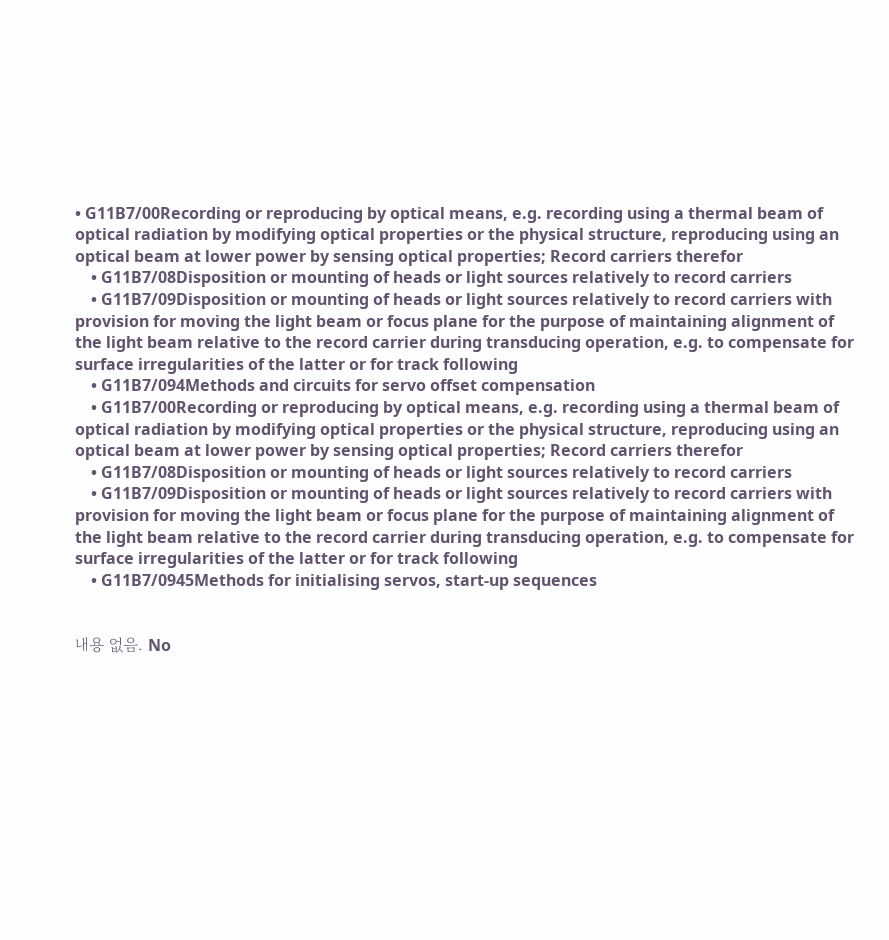• G11B7/00Recording or reproducing by optical means, e.g. recording using a thermal beam of optical radiation by modifying optical properties or the physical structure, reproducing using an optical beam at lower power by sensing optical properties; Record carriers therefor
    • G11B7/08Disposition or mounting of heads or light sources relatively to record carriers
    • G11B7/09Disposition or mounting of heads or light sources relatively to record carriers with provision for moving the light beam or focus plane for the purpose of maintaining alignment of the light beam relative to the record carrier during transducing operation, e.g. to compensate for surface irregularities of the latter or for track following
    • G11B7/094Methods and circuits for servo offset compensation
    • G11B7/00Recording or reproducing by optical means, e.g. recording using a thermal beam of optical radiation by modifying optical properties or the physical structure, reproducing using an optical beam at lower power by sensing optical properties; Record carriers therefor
    • G11B7/08Disposition or mounting of heads or light sources relatively to record carriers
    • G11B7/09Disposition or mounting of heads or light sources relatively to record carriers with provision for moving the light beam or focus plane for the purpose of maintaining alignment of the light beam relative to the record carrier during transducing operation, e.g. to compensate for surface irregularities of the latter or for track following
    • G11B7/0945Methods for initialising servos, start-up sequences


내용 없음. No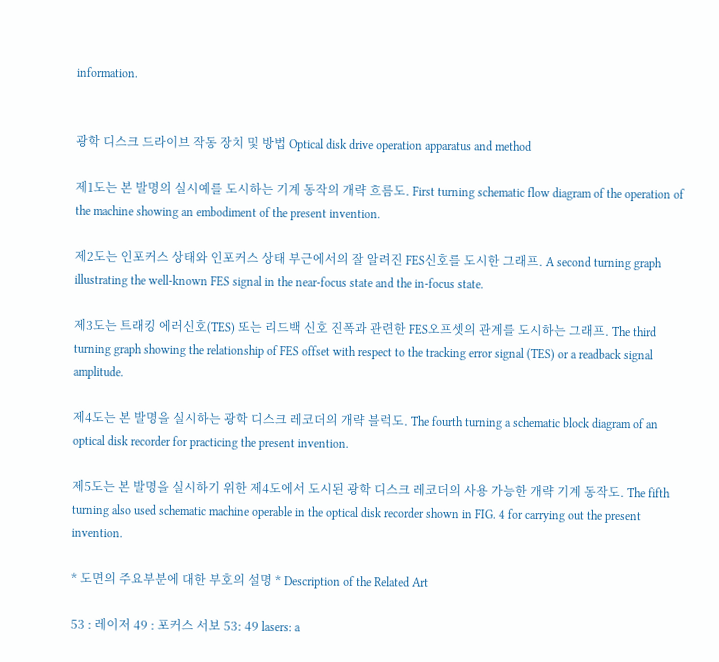information.


광학 디스크 드라이브 작동 장치 및 방법 Optical disk drive operation apparatus and method

제1도는 본 발명의 실시예를 도시하는 기계 동작의 개략 흐름도. First turning schematic flow diagram of the operation of the machine showing an embodiment of the present invention.

제2도는 인포커스 상태와 인포커스 상태 부근에서의 잘 알려진 FES신호를 도시한 그래프. A second turning graph illustrating the well-known FES signal in the near-focus state and the in-focus state.

제3도는 트래킹 에러신호(TES) 또는 리드백 신호 진폭과 관련한 FES오프셋의 관계를 도시하는 그래프. The third turning graph showing the relationship of FES offset with respect to the tracking error signal (TES) or a readback signal amplitude.

제4도는 본 발명을 실시하는 광학 디스크 레코더의 개략 블럭도. The fourth turning a schematic block diagram of an optical disk recorder for practicing the present invention.

제5도는 본 발명을 실시하기 위한 제4도에서 도시된 광학 디스크 레코더의 사용 가능한 개략 기계 동작도. The fifth turning also used schematic machine operable in the optical disk recorder shown in FIG. 4 for carrying out the present invention.

* 도면의 주요부분에 대한 부호의 설명 * Description of the Related Art

53 : 레이저 49 : 포커스 서보 53: 49 lasers: a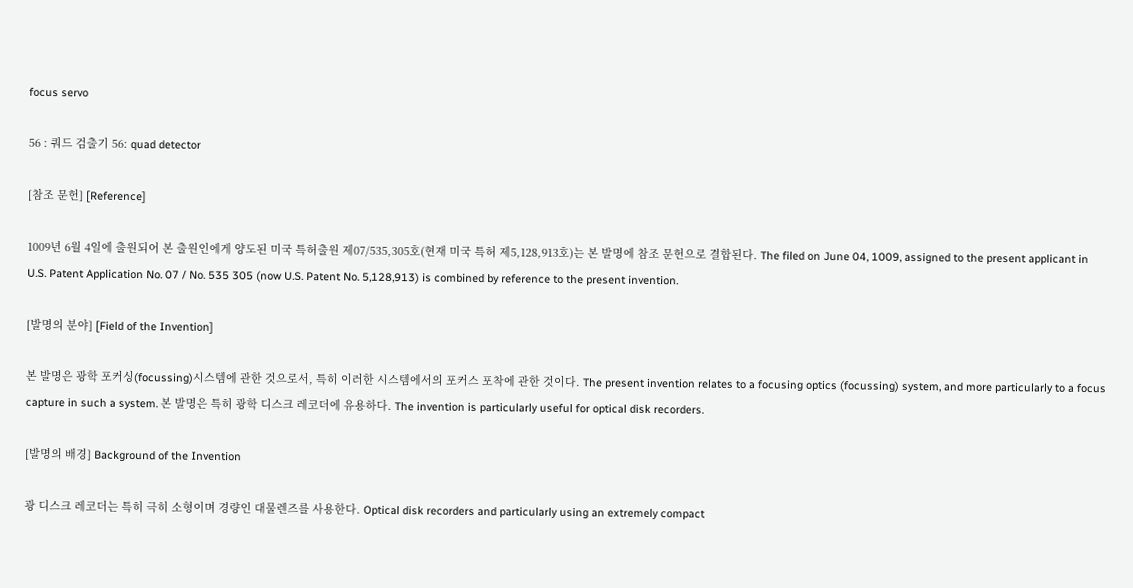focus servo

56 : 쿼드 검출기 56: quad detector

[참조 문헌] [Reference]

1009년 6월 4일에 출원되어 본 출원인에게 양도된 미국 특허출원 제07/535,305호(현재 미국 특허 제5,128,913호)는 본 발명에 참조 문헌으로 결합된다. The filed on June 04, 1009, assigned to the present applicant in U.S. Patent Application No. 07 / No. 535 305 (now U.S. Patent No. 5,128,913) is combined by reference to the present invention.

[발명의 분야] [Field of the Invention]

본 발명은 광학 포커싱(focussing)시스템에 관한 것으로서, 특히 이러한 시스템에서의 포커스 포착에 관한 것이다. The present invention relates to a focusing optics (focussing) system, and more particularly to a focus capture in such a system. 본 발명은 특히 광학 디스크 레코더에 유용하다. The invention is particularly useful for optical disk recorders.

[발명의 배경] Background of the Invention

광 디스크 레코더는 특히 극히 소형이며 경량인 대물렌즈를 사용한다. Optical disk recorders and particularly using an extremely compact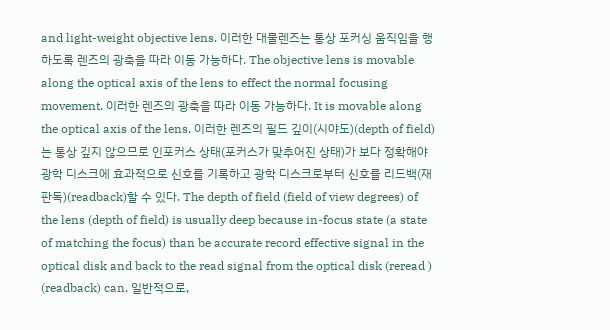and light-weight objective lens. 이러한 대물렌즈는 통상 포커싱 움직임을 행하도록 렌즈의 광축을 따라 이동 가능하다. The objective lens is movable along the optical axis of the lens to effect the normal focusing movement. 이러한 렌즈의 광축을 따라 이동 가능하다. It is movable along the optical axis of the lens. 이러한 렌즈의 필드 깊이(시야도)(depth of field)는 통상 깊지 않으므로 인포커스 상태(포커스가 맞추어진 상태)가 보다 정확해야 광학 디스크에 효과적으로 신호를 기록하고 광학 디스크로부터 신호를 리드백(재판독)(readback)할 수 있다. The depth of field (field of view degrees) of the lens (depth of field) is usually deep because in-focus state (a state of matching the focus) than be accurate record effective signal in the optical disk and back to the read signal from the optical disk (reread ) (readback) can. 일반적으로,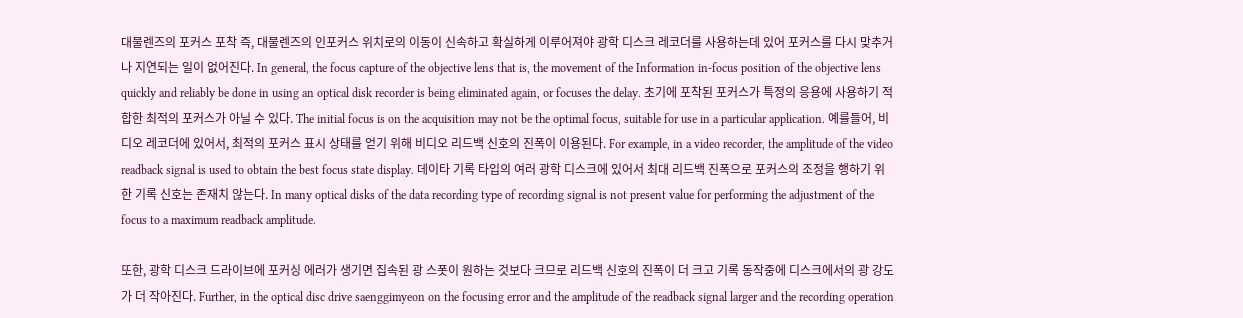대물렌즈의 포커스 포착 즉, 대물렌즈의 인포커스 위치로의 이동이 신속하고 확실하게 이루어져야 광학 디스크 레코더를 사용하는데 있어 포커스를 다시 맞추거나 지연되는 일이 없어진다. In general, the focus capture of the objective lens that is, the movement of the Information in-focus position of the objective lens quickly and reliably be done in using an optical disk recorder is being eliminated again, or focuses the delay. 초기에 포착된 포커스가 특정의 응용에 사용하기 적합한 최적의 포커스가 아닐 수 있다. The initial focus is on the acquisition may not be the optimal focus, suitable for use in a particular application. 예를들어, 비디오 레코더에 있어서, 최적의 포커스 표시 상태를 얻기 위해 비디오 리드백 신호의 진폭이 이용된다. For example, in a video recorder, the amplitude of the video readback signal is used to obtain the best focus state display. 데이타 기록 타입의 여러 광학 디스크에 있어서 최대 리드백 진폭으로 포커스의 조정을 행하기 위한 기록 신호는 존재치 않는다. In many optical disks of the data recording type of recording signal is not present value for performing the adjustment of the focus to a maximum readback amplitude.

또한, 광학 디스크 드라이브에 포커싱 에러가 생기면 집속된 광 스폿이 원하는 것보다 크므로 리드백 신호의 진폭이 더 크고 기록 동작중에 디스크에서의 광 강도가 더 작아진다. Further, in the optical disc drive saenggimyeon on the focusing error and the amplitude of the readback signal larger and the recording operation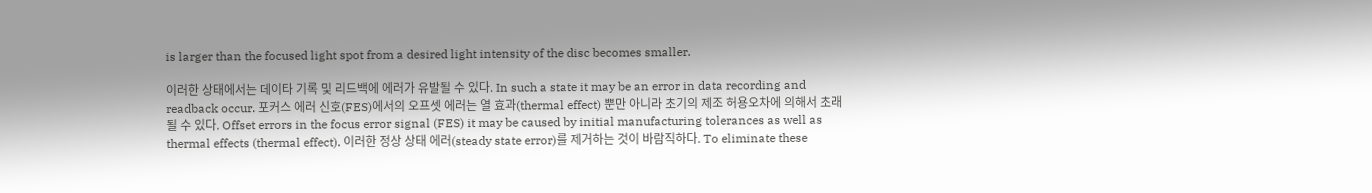is larger than the focused light spot from a desired light intensity of the disc becomes smaller.

이러한 상태에서는 데이타 기록 및 리드백에 에러가 유발될 수 있다. In such a state it may be an error in data recording and readback occur. 포커스 에러 신호(FES)에서의 오프셋 에러는 열 효과(thermal effect) 뿐만 아니라 초기의 제조 허용오차에 의해서 초래될 수 있다. Offset errors in the focus error signal (FES) it may be caused by initial manufacturing tolerances as well as thermal effects (thermal effect). 이러한 정상 상태 에러(steady state error)를 제거하는 것이 바람직하다. To eliminate these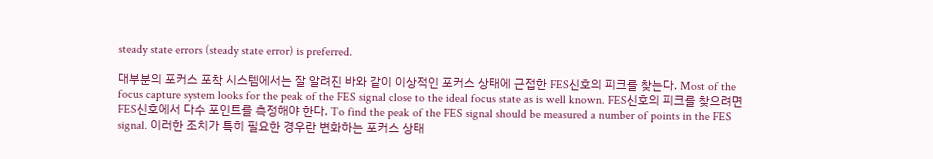steady state errors (steady state error) is preferred.

대부분의 포커스 포착 시스템에서는 잘 알려진 바와 같이 이상적인 포커스 상태에 근접한 FES신호의 피크를 찾는다. Most of the focus capture system looks for the peak of the FES signal close to the ideal focus state as is well known. FES신호의 피크를 찾으려면 FES신호에서 다수 포인트를 측정해야 한다. To find the peak of the FES signal should be measured a number of points in the FES signal. 이러한 조치가 특히 필요한 경우란 변화하는 포커스 상태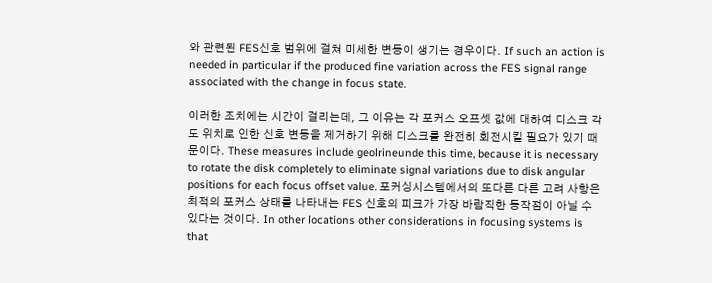와 관련된 FES신호 범위에 걸쳐 미세한 변동이 생기는 경우이다. If such an action is needed in particular if the produced fine variation across the FES signal range associated with the change in focus state.

이러한 조치에는 시간이 걸리는데, 그 이유는 각 포커스 오프셋 값에 대하여 디스크 각도 위치로 인한 신호 변동을 제거하기 위해 디스크를 완전히 회전시킬 필요가 있기 때문이다. These measures include geolrineunde this time, because it is necessary to rotate the disk completely to eliminate signal variations due to disk angular positions for each focus offset value. 포커싱시스템에서의 또다른 다른 고려 사항은 최적의 포커스 상태를 나타내는 FES 신호의 피크가 가장 바람직한 동작점이 아닐 수 있다는 것이다. In other locations other considerations in focusing systems is that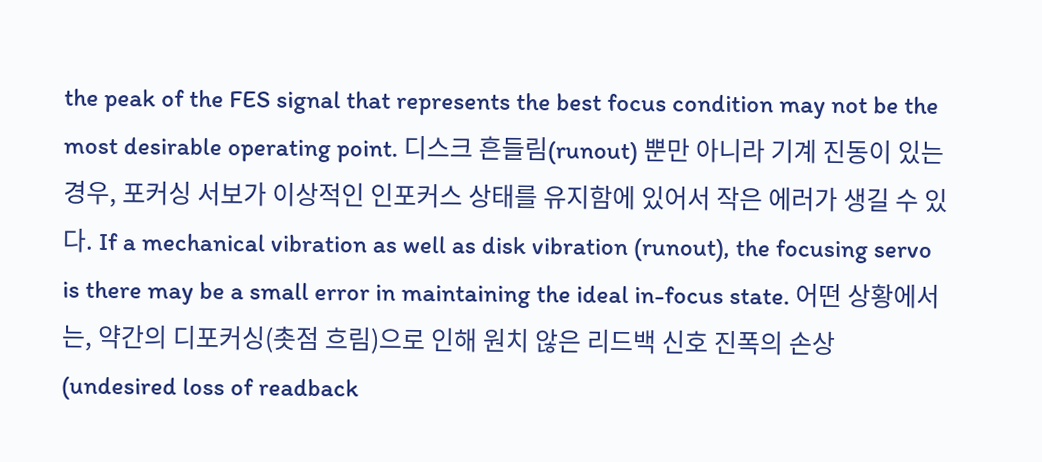the peak of the FES signal that represents the best focus condition may not be the most desirable operating point. 디스크 흔들림(runout) 뿐만 아니라 기계 진동이 있는 경우, 포커싱 서보가 이상적인 인포커스 상태를 유지함에 있어서 작은 에러가 생길 수 있다. If a mechanical vibration as well as disk vibration (runout), the focusing servo is there may be a small error in maintaining the ideal in-focus state. 어떤 상황에서는, 약간의 디포커싱(촛점 흐림)으로 인해 원치 않은 리드백 신호 진폭의 손상(undesired loss of readback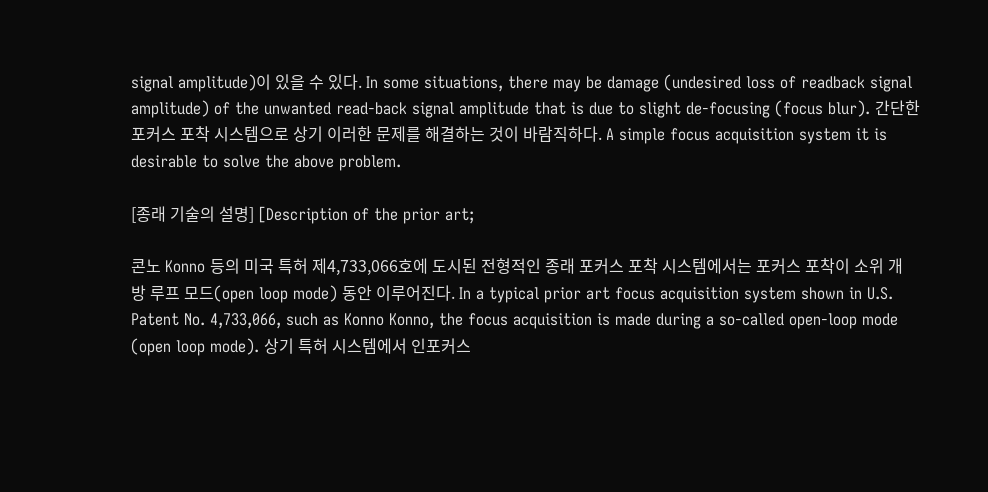signal amplitude)이 있을 수 있다. In some situations, there may be damage (undesired loss of readback signal amplitude) of the unwanted read-back signal amplitude that is due to slight de-focusing (focus blur). 간단한 포커스 포착 시스템으로 상기 이러한 문제를 해결하는 것이 바람직하다. A simple focus acquisition system it is desirable to solve the above problem.

[종래 기술의 설명] [Description of the prior art;

콘노 Konno 등의 미국 특허 제4,733,066호에 도시된 전형적인 종래 포커스 포착 시스템에서는 포커스 포착이 소위 개방 루프 모드(open loop mode) 동안 이루어진다. In a typical prior art focus acquisition system shown in U.S. Patent No. 4,733,066, such as Konno Konno, the focus acquisition is made during a so-called open-loop mode (open loop mode). 상기 특허 시스템에서 인포커스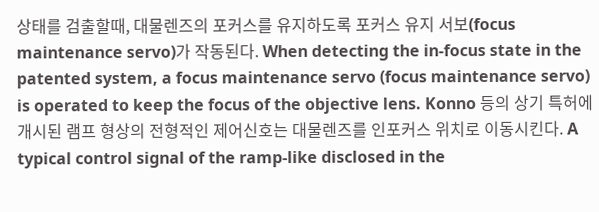상태를 검출할때, 대물렌즈의 포커스를 유지하도록 포커스 유지 서보(focus maintenance servo)가 작동된다. When detecting the in-focus state in the patented system, a focus maintenance servo (focus maintenance servo) is operated to keep the focus of the objective lens. Konno 등의 상기 특허에 개시된 램프 형상의 전형적인 제어신호는 대물렌즈를 인포커스 위치로 이동시킨다. A typical control signal of the ramp-like disclosed in the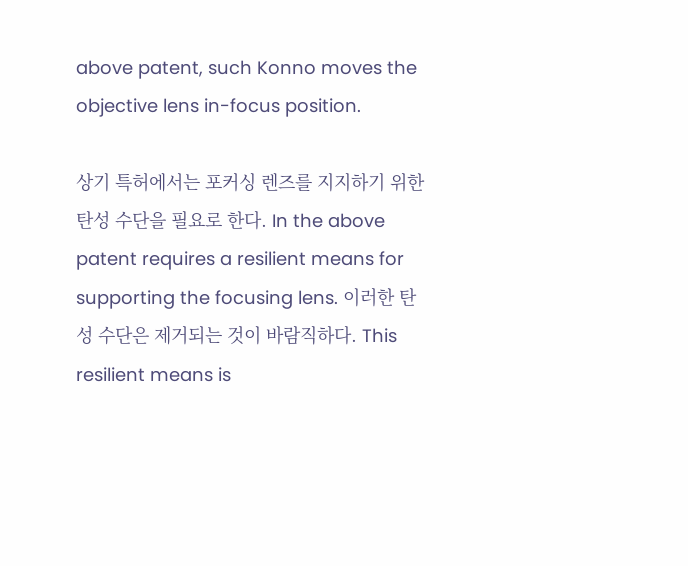above patent, such Konno moves the objective lens in-focus position.

상기 특허에서는 포커싱 렌즈를 지지하기 위한 탄성 수단을 필요로 한다. In the above patent requires a resilient means for supporting the focusing lens. 이러한 탄성 수단은 제거되는 것이 바람직하다. This resilient means is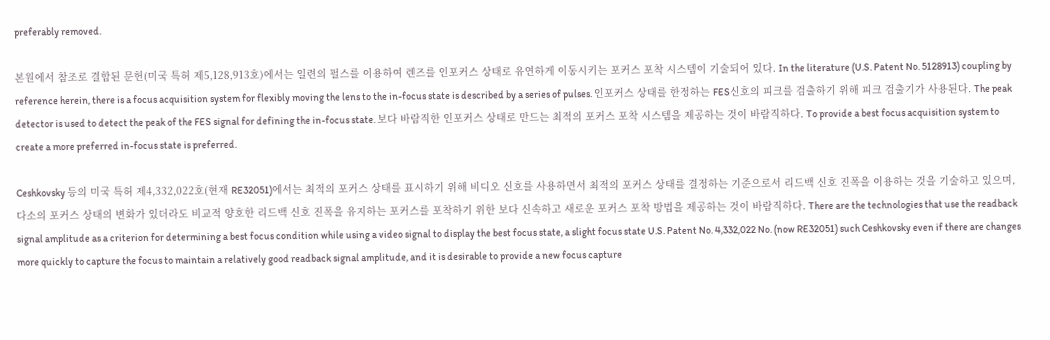preferably removed.

본원에서 참조로 결합된 문헌(미국 특허 제5,128,913호)에서는 일련의 펄스를 이용하여 렌즈를 인포커스 상태로 유연하게 이동시키는 포커스 포착 시스템이 기술되어 있다. In the literature (U.S. Patent No. 5128913) coupling by reference herein, there is a focus acquisition system for flexibly moving the lens to the in-focus state is described by a series of pulses. 인포커스 상태를 한정하는 FES신호의 피크를 검출하기 위해 피크 검출기가 사용된다. The peak detector is used to detect the peak of the FES signal for defining the in-focus state. 보다 바람직한 인포커스 상태로 만드는 최적의 포커스 포착 시스템을 제공하는 것이 바람직하다. To provide a best focus acquisition system to create a more preferred in-focus state is preferred.

Ceshkovsky 등의 미국 특허 제4,332,022호(현재 RE32051)에서는 최적의 포커스 상태를 표시하기 위해 비디오 신호를 사용하면서 최적의 포커스 상태를 결정하는 기준으로서 리드백 신호 진폭을 이용하는 것을 기술하고 있으며, 다소의 포커스 상태의 변화가 있더라도 비교적 양호한 리드백 신호 진폭을 유지하는 포커스를 포착하기 위한 보다 신속하고 새로운 포커스 포착 방법을 제공하는 것이 바람직하다. There are the technologies that use the readback signal amplitude as a criterion for determining a best focus condition while using a video signal to display the best focus state, a slight focus state U.S. Patent No. 4,332,022 No. (now RE32051) such Ceshkovsky even if there are changes more quickly to capture the focus to maintain a relatively good readback signal amplitude, and it is desirable to provide a new focus capture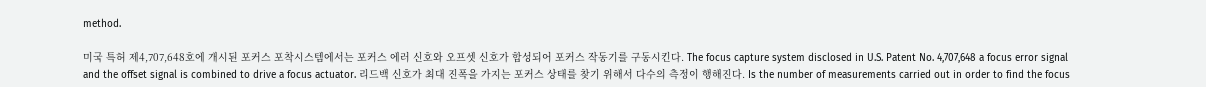method.

미국 특허 제4,707,648호에 개시된 포커스 포착시스템에서는 포커스 에러 신호와 오프셋 신호가 합성되어 포커스 작동기를 구동시킨다. The focus capture system disclosed in U.S. Patent No. 4,707,648 a focus error signal and the offset signal is combined to drive a focus actuator. 리드백 신호가 최대 진폭을 가지는 포커스 상태를 찾기 위해서 다수의 측정이 행해진다. Is the number of measurements carried out in order to find the focus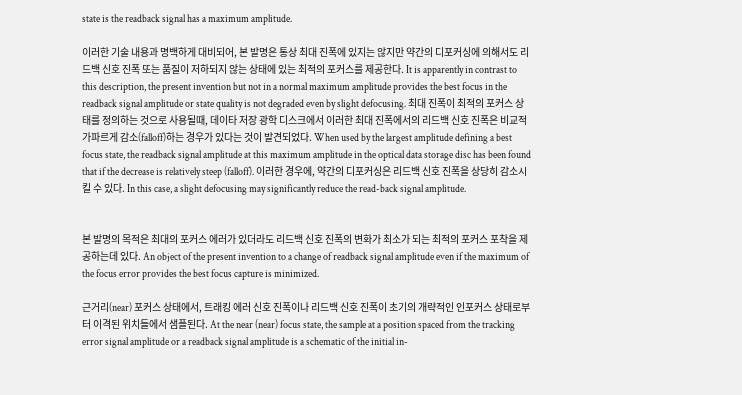state is the readback signal has a maximum amplitude.

이러한 기술 내용과 명백하게 대비되어, 본 발명은 통상 최대 진폭에 있지는 않지만 약간의 디포커싱에 의해서도 리드백 신호 진폭 또는 품질이 저하되지 않는 상태에 있는 최적의 포커스를 제공한다. It is apparently in contrast to this description, the present invention but not in a normal maximum amplitude provides the best focus in the readback signal amplitude or state quality is not degraded even by slight defocusing. 최대 진폭이 최적의 포커스 상태를 정의하는 것으로 사용될때, 데이타 저장 광학 디스크에서 이러한 최대 진폭에서의 리드백 신호 진폭은 비교적 가파르게 감소(falloff)하는 경우가 있다는 것이 발견되었다. When used by the largest amplitude defining a best focus state, the readback signal amplitude at this maximum amplitude in the optical data storage disc has been found that if the decrease is relatively steep (falloff). 이러한 경우에, 약간의 디포커싱은 리드백 신호 진폭을 상당히 감소시킬 수 있다. In this case, a slight defocusing may significantly reduce the read-back signal amplitude.


본 발명의 목적은 최대의 포커스 에러가 있더라도 리드백 신호 진폭의 변화가 최소가 되는 최적의 포커스 포착을 제공하는데 있다. An object of the present invention to a change of readback signal amplitude even if the maximum of the focus error provides the best focus capture is minimized.

근거리(near) 포커스 상태에서, 트래킹 에러 신호 진폭이나 리드백 신호 진폭이 초기의 개략적인 인포커스 상태로부터 이격된 위치들에서 샘플된다. At the near (near) focus state, the sample at a position spaced from the tracking error signal amplitude or a readback signal amplitude is a schematic of the initial in-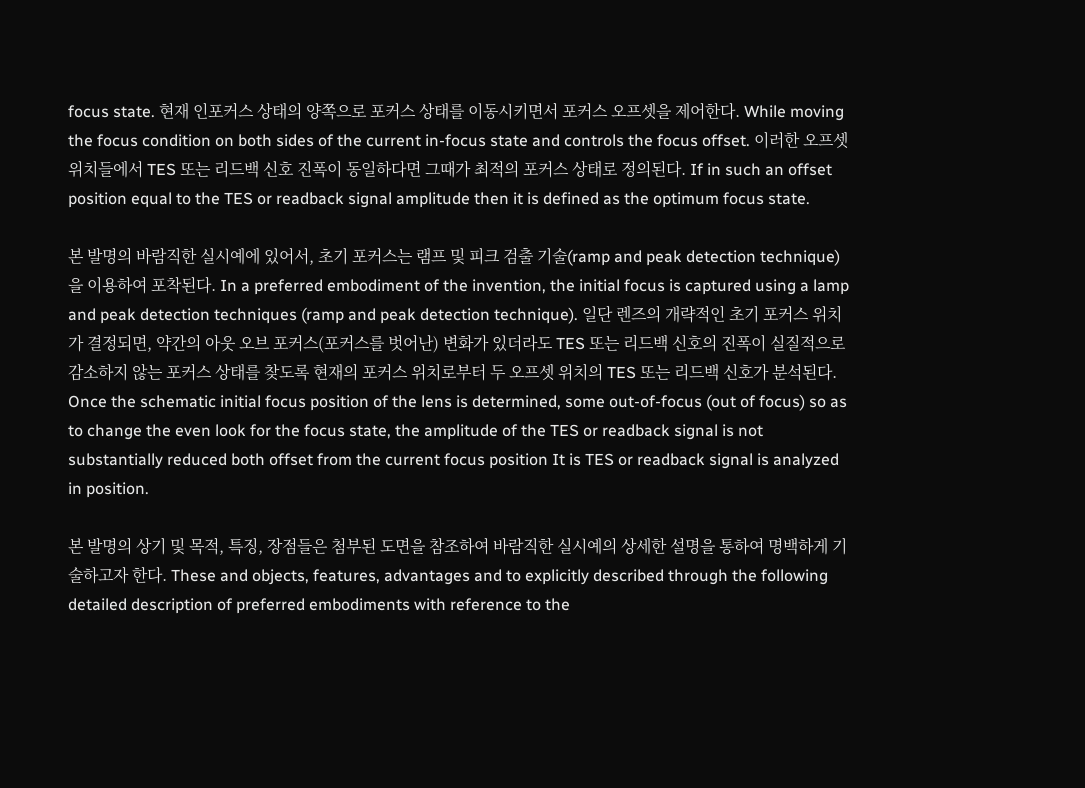focus state. 현재 인포커스 상태의 양쪽으로 포커스 상태를 이동시키면서 포커스 오프셋을 제어한다. While moving the focus condition on both sides of the current in-focus state and controls the focus offset. 이러한 오프셋 위치들에서 TES 또는 리드백 신호 진폭이 동일하다면 그때가 최적의 포커스 상태로 정의된다. If in such an offset position equal to the TES or readback signal amplitude then it is defined as the optimum focus state.

본 발명의 바람직한 실시예에 있어서, 초기 포커스는 램프 및 피크 검출 기술(ramp and peak detection technique)을 이용하여 포착된다. In a preferred embodiment of the invention, the initial focus is captured using a lamp and peak detection techniques (ramp and peak detection technique). 일단 렌즈의 개략적인 초기 포커스 위치가 결정되면, 약간의 아웃 오브 포커스(포커스를 벗어난) 변화가 있더라도 TES 또는 리드백 신호의 진폭이 실질적으로 감소하지 않는 포커스 상태를 찾도록 현재의 포커스 위치로부터 두 오프셋 위치의 TES 또는 리드백 신호가 분석된다. Once the schematic initial focus position of the lens is determined, some out-of-focus (out of focus) so as to change the even look for the focus state, the amplitude of the TES or readback signal is not substantially reduced both offset from the current focus position It is TES or readback signal is analyzed in position.

본 발명의 상기 및 목적, 특징, 장점들은 첨부된 도면을 참조하여 바람직한 실시예의 상세한 설명을 통하여 명백하게 기술하고자 한다. These and objects, features, advantages and to explicitly described through the following detailed description of preferred embodiments with reference to the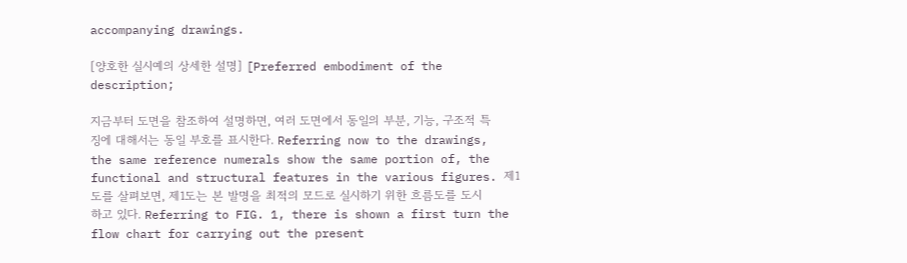accompanying drawings.

[양호한 실시예의 상세한 설명] [Preferred embodiment of the description;

지금부터 도면을 참조하여 설명하면, 여러 도면에서 동일의 부분, 기능, 구조적 특징에 대해서는 동일 부호를 표시한다. Referring now to the drawings, the same reference numerals show the same portion of, the functional and structural features in the various figures. 제1도를 살펴보면, 제1도는 본 발명을 최적의 모드로 실시하기 위한 흐름도를 도시하고 있다. Referring to FIG. 1, there is shown a first turn the flow chart for carrying out the present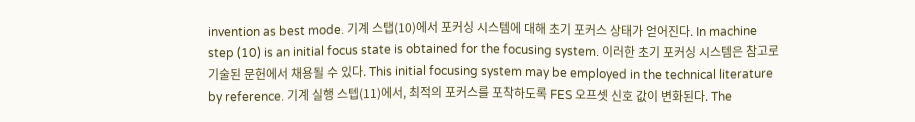invention as best mode. 기계 스탭(10)에서 포커싱 시스템에 대해 초기 포커스 상태가 얻어진다. In machine step (10) is an initial focus state is obtained for the focusing system. 이러한 초기 포커싱 시스템은 참고로 기술된 문헌에서 채용될 수 있다. This initial focusing system may be employed in the technical literature by reference. 기계 실행 스텝(11)에서, 최적의 포커스를 포착하도록 FES 오프셋 신호 값이 변화된다. The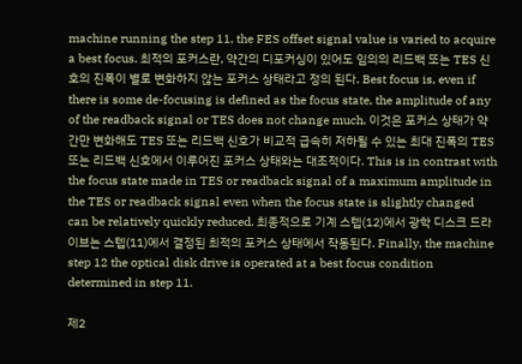machine running the step 11, the FES offset signal value is varied to acquire a best focus. 최적의 포커스란, 약간의 디포커싱이 있어도 임의의 리드백 또는 TES 신호의 진폭이 별로 변화하지 않는 포커스 상태라고 정의 된다. Best focus is, even if there is some de-focusing is defined as the focus state, the amplitude of any of the readback signal or TES does not change much. 이것은 포커스 상태가 약간만 변화해도 TES 또는 리드백 신호가 비교적 급속히 저하될 수 있는 최대 진폭의 TES 또는 리드백 신호에서 이루어진 포커스 상태와는 대조적이다. This is in contrast with the focus state made in TES or readback signal of a maximum amplitude in the TES or readback signal even when the focus state is slightly changed can be relatively quickly reduced. 최종적으로 기계 스텝(12)에서 광학 디스크 드라이브는 스텝(11)에서 결정된 최적의 포커스 상태에서 작동된다. Finally, the machine step 12 the optical disk drive is operated at a best focus condition determined in step 11.

제2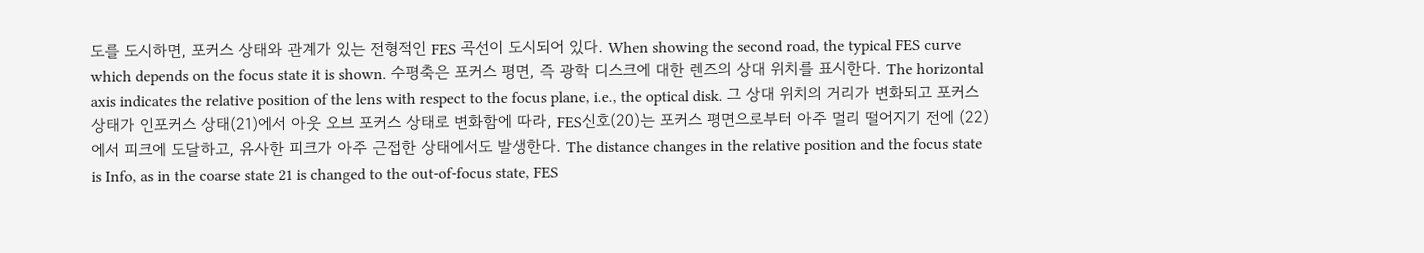도를 도시하면, 포커스 상태와 관계가 있는 전형적인 FES 곡선이 도시되어 있다. When showing the second road, the typical FES curve which depends on the focus state it is shown. 수평축은 포커스 평면, 즉 광학 디스크에 대한 렌즈의 상대 위치를 표시한다. The horizontal axis indicates the relative position of the lens with respect to the focus plane, i.e., the optical disk. 그 상대 위치의 거리가 변화되고 포커스 상태가 인포커스 상태(21)에서 아웃 오브 포커스 상태로 변화함에 따라, FES신호(20)는 포커스 평면으로부터 아주 멀리 떨어지기 전에 (22)에서 피크에 도달하고, 유사한 피크가 아주 근접한 상태에서도 발생한다. The distance changes in the relative position and the focus state is Info, as in the coarse state 21 is changed to the out-of-focus state, FES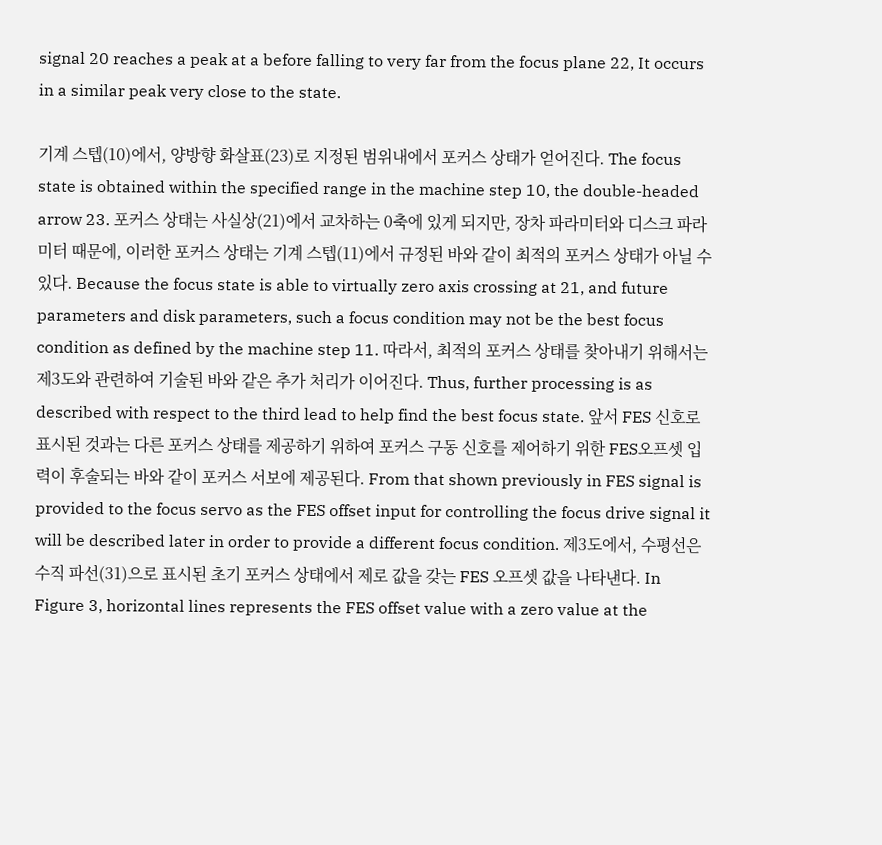signal 20 reaches a peak at a before falling to very far from the focus plane 22, It occurs in a similar peak very close to the state.

기계 스텝(10)에서, 양방향 화살표(23)로 지정된 범위내에서 포커스 상태가 얻어진다. The focus state is obtained within the specified range in the machine step 10, the double-headed arrow 23. 포커스 상태는 사실상(21)에서 교차하는 0축에 있게 되지만, 장차 파라미터와 디스크 파라미터 때문에, 이러한 포커스 상태는 기계 스텝(11)에서 규정된 바와 같이 최적의 포커스 상태가 아닐 수 있다. Because the focus state is able to virtually zero axis crossing at 21, and future parameters and disk parameters, such a focus condition may not be the best focus condition as defined by the machine step 11. 따라서, 최적의 포커스 상태를 찾아내기 위해서는 제3도와 관련하여 기술된 바와 같은 추가 처리가 이어진다. Thus, further processing is as described with respect to the third lead to help find the best focus state. 앞서 FES 신호로 표시된 것과는 다른 포커스 상태를 제공하기 위하여 포커스 구동 신호를 제어하기 위한 FES오프셋 입력이 후술되는 바와 같이 포커스 서보에 제공된다. From that shown previously in FES signal is provided to the focus servo as the FES offset input for controlling the focus drive signal it will be described later in order to provide a different focus condition. 제3도에서, 수평선은 수직 파선(31)으로 표시된 초기 포커스 상태에서 제로 값을 갖는 FES 오프셋 값을 나타낸다. In Figure 3, horizontal lines represents the FES offset value with a zero value at the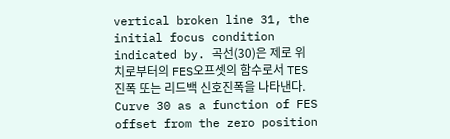vertical broken line 31, the initial focus condition indicated by. 곡선(30)은 제로 위치로부터의 FES오프셋의 함수로서 TES 진폭 또는 리드백 신호진폭을 나타낸다. Curve 30 as a function of FES offset from the zero position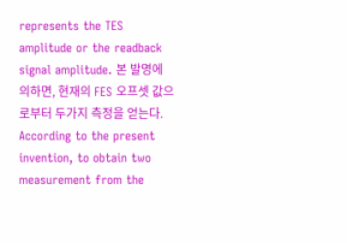represents the TES amplitude or the readback signal amplitude. 본 발명에 의하면, 현재의 FES 오프셋 값으로부터 두가지 측정을 얻는다. According to the present invention, to obtain two measurement from the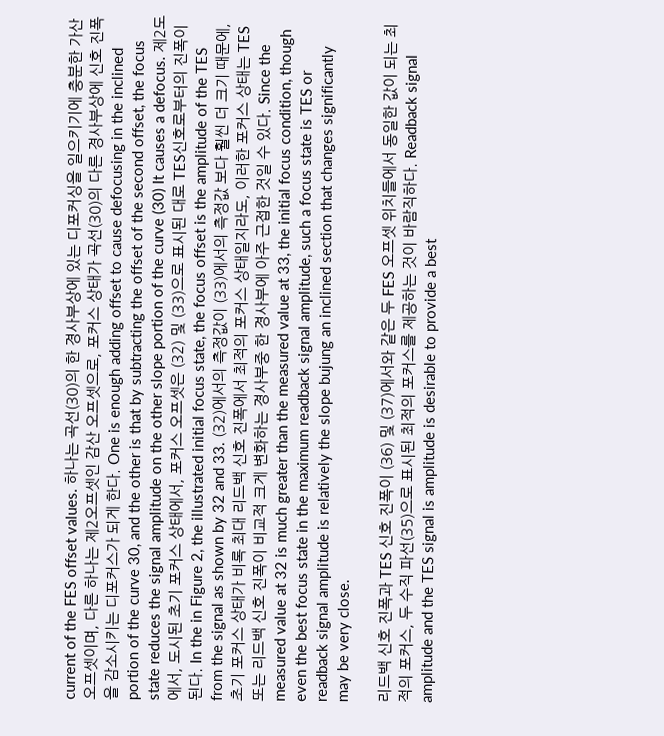current of the FES offset values. 하나는 곡선(30)의 한 경사부상에 있는 디포커싱을 일으키기에 충분한 가산 오프셋이며, 다른 하나는 제2오프셋인 감산 오프셋으로, 포커스 상태가 곡선(30)의 다른 경사부상에 신호 진폭을 감소시키는 디포커스가 되게 한다. One is enough adding offset to cause defocusing in the inclined portion of the curve 30, and the other is that by subtracting the offset of the second offset, the focus state reduces the signal amplitude on the other slope portion of the curve (30) It causes a defocus. 제2도에서, 도시된 초기 포커스 상태에서, 포커스 오프셋은 (32) 및 (33)으로 표시된 대로 TES신호로부터의 진폭이 된다. In the in Figure 2, the illustrated initial focus state, the focus offset is the amplitude of the TES from the signal as shown by 32 and 33. (32)에서의 측정값이 (33)에서의 측정값 보다 훨씬 더 크기 때문에, 초기 포커스 상태가 비록 최대 리드백 신호 진폭에서 최적의 포커스 상태일지라도, 이러한 포커스 상태는 TES 또는 리드백 신호 진폭이 비교적 크게 변화하는 경사부중 한 경사부에 아주 근접한 것일 수 있다. Since the measured value at 32 is much greater than the measured value at 33, the initial focus condition, though even the best focus state in the maximum readback signal amplitude, such a focus state is TES or readback signal amplitude is relatively the slope bujung an inclined section that changes significantly may be very close.

리드백 신호 진폭과 TES 신호 진폭이 (36) 및 (37)에서와 같은 두 FES 오프셋 위치들에서 동일한 값이 되는 최적의 포커스, 두 수직 파선(35)으로 표시된 최적의 포커스를 제공하는 것이 바람직하다. Readback signal amplitude and the TES signal is amplitude is desirable to provide a best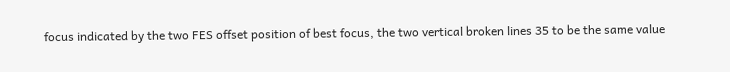focus indicated by the two FES offset position of best focus, the two vertical broken lines 35 to be the same value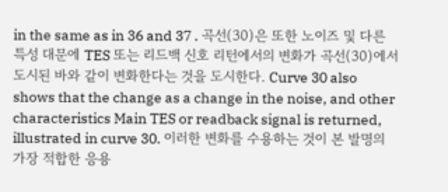in the same as in 36 and 37 . 곡선(30)은 또한 노이즈 및 다른 특성 대문에 TES 또는 리드백 신호 리턴에서의 변화가 곡선(30)에서 도시된 바와 같이 변화한다는 것을 도시한다. Curve 30 also shows that the change as a change in the noise, and other characteristics Main TES or readback signal is returned, illustrated in curve 30. 이러한 변화를 수용하는 것이 본 발명의 가장 적합한 응용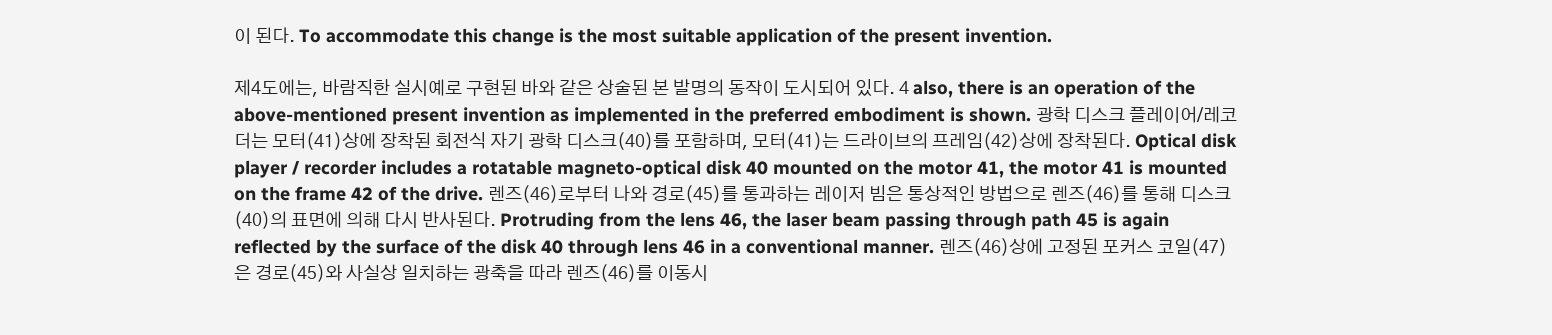이 된다. To accommodate this change is the most suitable application of the present invention.

제4도에는, 바람직한 실시예로 구현된 바와 같은 상술된 본 발명의 동작이 도시되어 있다. 4 also, there is an operation of the above-mentioned present invention as implemented in the preferred embodiment is shown. 광학 디스크 플레이어/레코더는 모터(41)상에 장착된 회전식 자기 광학 디스크(40)를 포함하며, 모터(41)는 드라이브의 프레임(42)상에 장착된다. Optical disk player / recorder includes a rotatable magneto-optical disk 40 mounted on the motor 41, the motor 41 is mounted on the frame 42 of the drive. 렌즈(46)로부터 나와 경로(45)를 통과하는 레이저 빔은 통상적인 방법으로 렌즈(46)를 통해 디스크(40)의 표면에 의해 다시 반사된다. Protruding from the lens 46, the laser beam passing through path 45 is again reflected by the surface of the disk 40 through lens 46 in a conventional manner. 렌즈(46)상에 고정된 포커스 코일(47)은 경로(45)와 사실상 일치하는 광축을 따라 렌즈(46)를 이동시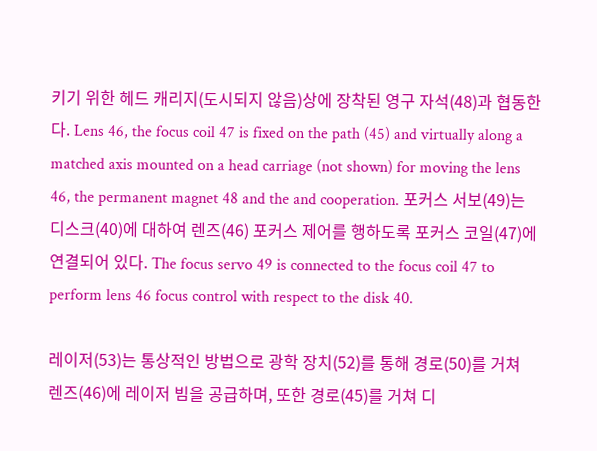키기 위한 헤드 캐리지(도시되지 않음)상에 장착된 영구 자석(48)과 협동한다. Lens 46, the focus coil 47 is fixed on the path (45) and virtually along a matched axis mounted on a head carriage (not shown) for moving the lens 46, the permanent magnet 48 and the and cooperation. 포커스 서보(49)는 디스크(40)에 대하여 렌즈(46) 포커스 제어를 행하도록 포커스 코일(47)에 연결되어 있다. The focus servo 49 is connected to the focus coil 47 to perform lens 46 focus control with respect to the disk 40.

레이저(53)는 통상적인 방법으로 광학 장치(52)를 통해 경로(50)를 거쳐 렌즈(46)에 레이저 빔을 공급하며, 또한 경로(45)를 거쳐 디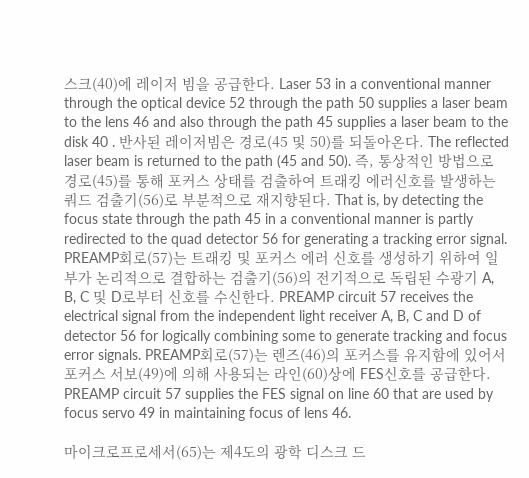스크(40)에 레이저 빔을 공급한다. Laser 53 in a conventional manner through the optical device 52 through the path 50 supplies a laser beam to the lens 46 and also through the path 45 supplies a laser beam to the disk 40 . 반사된 레이저빔은 경로(45 및 50)를 되돌아온다. The reflected laser beam is returned to the path (45 and 50). 즉, 통상적인 방법으로 경로(45)를 통해 포커스 상태를 검출하여 트래킹 에러신호를 발생하는 쿼드 검출기(56)로 부분적으로 재지향된다. That is, by detecting the focus state through the path 45 in a conventional manner is partly redirected to the quad detector 56 for generating a tracking error signal. PREAMP회로(57)는 트래킹 및 포커스 에러 신호를 생성하기 위하여 일부가 논리적으로 결합하는 검출기(56)의 전기적으로 독립된 수광기 A, B, C 및 D로부터 신호를 수신한다. PREAMP circuit 57 receives the electrical signal from the independent light receiver A, B, C and D of detector 56 for logically combining some to generate tracking and focus error signals. PREAMP회로(57)는 렌즈(46)의 포커스를 유지함에 있어서 포커스 서보(49)에 의해 사용되는 라인(60)상에 FES신호를 공급한다. PREAMP circuit 57 supplies the FES signal on line 60 that are used by focus servo 49 in maintaining focus of lens 46.

마이크로프로세서(65)는 제4도의 광학 디스크 드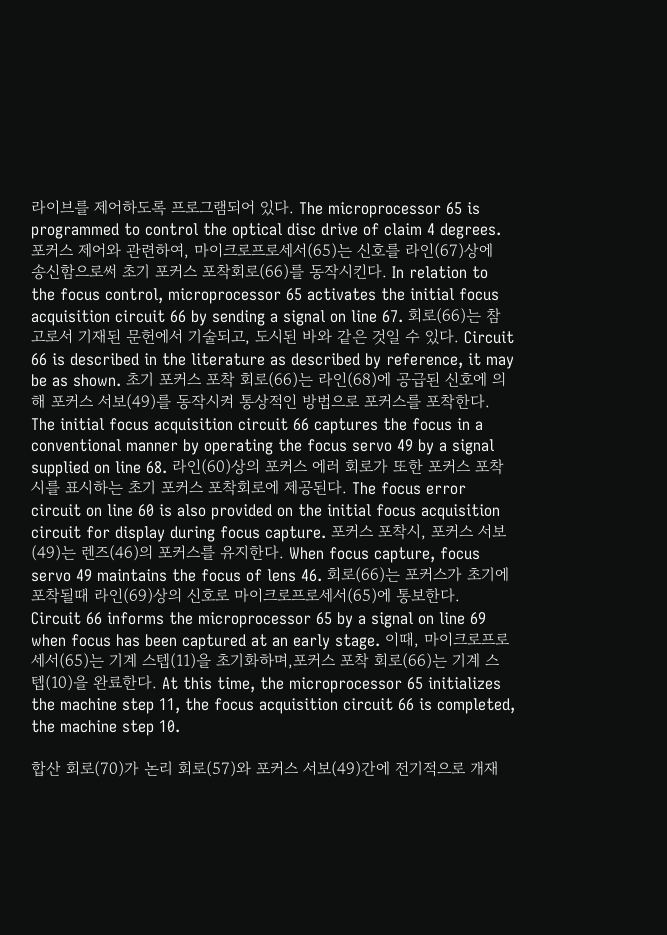라이브를 제어하도록 프로그램되어 있다. The microprocessor 65 is programmed to control the optical disc drive of claim 4 degrees. 포커스 제어와 관련하여, 마이크로프로세서(65)는 신호를 라인(67)상에 송신함으로써 초기 포커스 포착회로(66)를 동작시킨다. In relation to the focus control, microprocessor 65 activates the initial focus acquisition circuit 66 by sending a signal on line 67. 회로(66)는 참고로서 기재된 문헌에서 기술되고, 도시된 바와 같은 것일 수 있다. Circuit 66 is described in the literature as described by reference, it may be as shown. 초기 포커스 포착 회로(66)는 라인(68)에 공급된 신호에 의해 포커스 서보(49)를 동작시켜 통상적인 방법으로 포커스를 포착한다. The initial focus acquisition circuit 66 captures the focus in a conventional manner by operating the focus servo 49 by a signal supplied on line 68. 라인(60)상의 포커스 에러 회로가 또한 포커스 포착시를 표시하는 초기 포커스 포착회로에 제공된다. The focus error circuit on line 60 is also provided on the initial focus acquisition circuit for display during focus capture. 포커스 포착시, 포커스 서보(49)는 렌즈(46)의 포커스를 유지한다. When focus capture, focus servo 49 maintains the focus of lens 46. 회로(66)는 포커스가 초기에 포착될때 라인(69)상의 신호로 마이크로프로세서(65)에 통보한다. Circuit 66 informs the microprocessor 65 by a signal on line 69 when focus has been captured at an early stage. 이때, 마이크로프로세서(65)는 기계 스텝(11)을 초기화하며,포커스 포착 회로(66)는 기계 스텝(10)을 완료한다. At this time, the microprocessor 65 initializes the machine step 11, the focus acquisition circuit 66 is completed, the machine step 10.

합산 회로(70)가 논리 회로(57)와 포커스 서보(49)간에 전기적으로 개재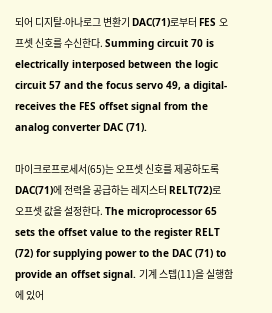되어 디지탈-아나로그 변환기 DAC(71)로부터 FES 오프셋 신호를 수신한다. Summing circuit 70 is electrically interposed between the logic circuit 57 and the focus servo 49, a digital-receives the FES offset signal from the analog converter DAC (71).

마이크로프로세서(65)는 오프셋 신호를 제공하도록 DAC(71)에 전력을 공급하는 레지스터 RELT(72)로 오프셋 값을 설정한다. The microprocessor 65 sets the offset value to the register RELT (72) for supplying power to the DAC (71) to provide an offset signal. 기계 스텝(11)을 실행함에 있어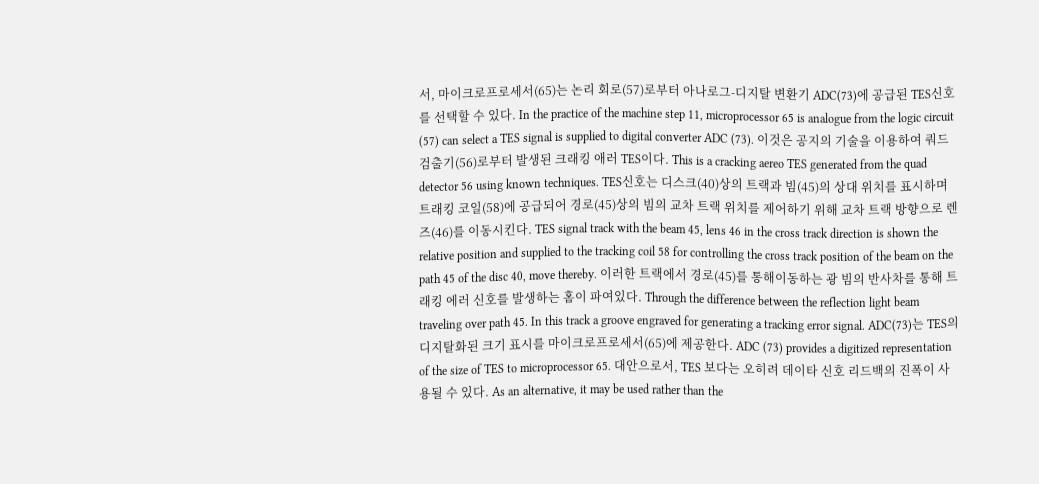서, 마이크로프로세서(65)는 논리 회로(57)로부터 아나로그-디지탈 변환기 ADC(73)에 공급된 TES신호를 선택할 수 있다. In the practice of the machine step 11, microprocessor 65 is analogue from the logic circuit (57) can select a TES signal is supplied to digital converter ADC (73). 이것은 공지의 기술을 이용하여 쿼드 검출기(56)로부터 발생된 크래킹 애러 TES이다. This is a cracking aereo TES generated from the quad detector 56 using known techniques. TES신호는 디스크(40)상의 트랙과 빔(45)의 상대 위치를 표시하며 트래킹 코일(58)에 공급되어 경로(45)상의 빔의 교차 트랙 위치를 제어하기 위해 교차 트랙 방향으로 렌즈(46)를 이동시킨다. TES signal track with the beam 45, lens 46 in the cross track direction is shown the relative position and supplied to the tracking coil 58 for controlling the cross track position of the beam on the path 45 of the disc 40, move thereby. 이러한 트랙에서 경로(45)를 통해이동하는 광 빔의 반사차를 통해 트래킹 에러 신호를 발생하는 홈이 파여있다. Through the difference between the reflection light beam traveling over path 45. In this track a groove engraved for generating a tracking error signal. ADC(73)는 TES의 디지탈화된 크기 표시를 마이크로프로세서(65)에 제공한다. ADC (73) provides a digitized representation of the size of TES to microprocessor 65. 대안으로서, TES 보다는 오히려 데이타 신호 리드백의 진폭이 사용될 수 있다. As an alternative, it may be used rather than the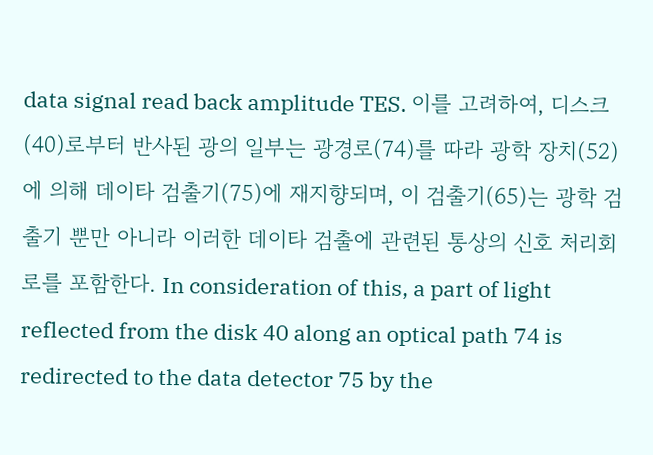data signal read back amplitude TES. 이를 고려하여, 디스크(40)로부터 반사된 광의 일부는 광경로(74)를 따라 광학 장치(52)에 의해 데이타 검출기(75)에 재지향되며, 이 검출기(65)는 광학 검출기 뿐만 아니라 이러한 데이타 검출에 관련된 통상의 신호 처리회로를 포함한다. In consideration of this, a part of light reflected from the disk 40 along an optical path 74 is redirected to the data detector 75 by the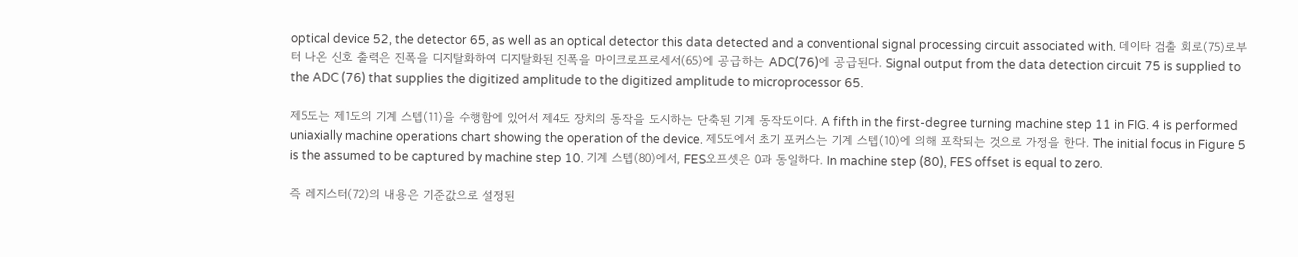optical device 52, the detector 65, as well as an optical detector this data detected and a conventional signal processing circuit associated with. 데이타 검출 회로(75)로부터 나온 신호 출력은 진폭을 디지탈화하여 디지탈화된 진폭을 마이크로프로세서(65)에 공급하는 ADC(76)에 공급된다. Signal output from the data detection circuit 75 is supplied to the ADC (76) that supplies the digitized amplitude to the digitized amplitude to microprocessor 65.

제5도는 제1도의 기계 스텝(11)을 수행함에 있어서 제4도 장치의 동작을 도시하는 단축된 기계 동작도이다. A fifth in the first-degree turning machine step 11 in FIG. 4 is performed uniaxially machine operations chart showing the operation of the device. 제5도에서 초기 포커스는 기계 스텝(10)에 의해 포착되는 것으로 가정을 한다. The initial focus in Figure 5 is the assumed to be captured by machine step 10. 기계 스텝(80)에서, FES오프셋은 0과 동일하다. In machine step (80), FES offset is equal to zero.

즉 레지스터(72)의 내용은 기준값으로 설정된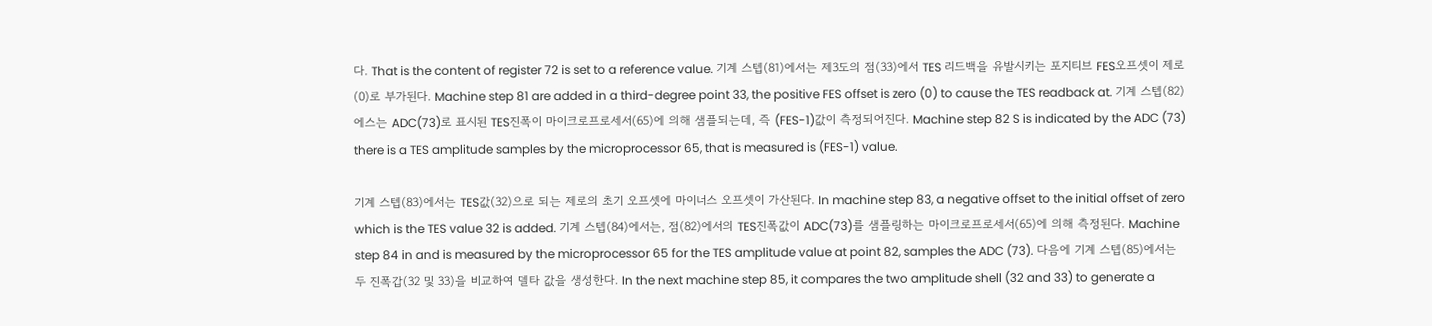다. That is the content of register 72 is set to a reference value. 기계 스텝(81)에서는 제3도의 점(33)에서 TES 리드백을 유발시키는 포지티브 FES오프셋이 제로(0)로 부가된다. Machine step 81 are added in a third-degree point 33, the positive FES offset is zero (0) to cause the TES readback at. 기계 스텝(82)에스는 ADC(73)로 표시된 TES진폭이 마이크로프로세서(65)에 의해 샘플되는데, 즉 (FES-1)값이 측정되어진다. Machine step 82 S is indicated by the ADC (73) there is a TES amplitude samples by the microprocessor 65, that is measured is (FES-1) value.

기계 스텝(83)에서는 TES값(32)으로 되는 제로의 초기 오프셋에 마이너스 오프셋이 가산된다. In machine step 83, a negative offset to the initial offset of zero which is the TES value 32 is added. 기계 스텝(84)에서는, 점(82)에서의 TES진폭값이 ADC(73)를 샘플링하는 마이크로프로세서(65)에 의해 측정된다. Machine step 84 in and is measured by the microprocessor 65 for the TES amplitude value at point 82, samples the ADC (73). 다음에 기계 스텝(85)에서는 두 진폭갑(32 및 33)을 비교하여 델타 값을 생성한다. In the next machine step 85, it compares the two amplitude shell (32 and 33) to generate a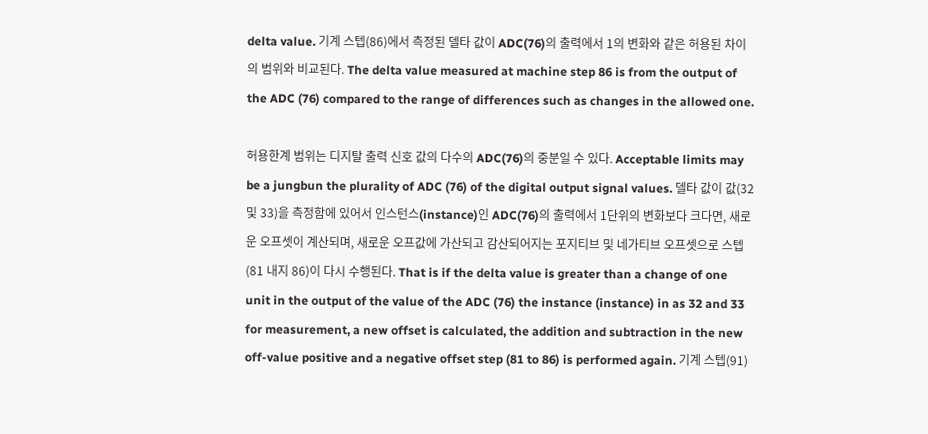delta value. 기계 스텝(86)에서 측정된 델타 값이 ADC(76)의 출력에서 1의 변화와 같은 허용된 차이의 범위와 비교된다. The delta value measured at machine step 86 is from the output of the ADC (76) compared to the range of differences such as changes in the allowed one.

허용한계 범위는 디지탈 출력 신호 값의 다수의 ADC(76)의 중분일 수 있다. Acceptable limits may be a jungbun the plurality of ADC (76) of the digital output signal values. 델타 값이 값(32 및 33)을 측정함에 있어서 인스턴스(instance)인 ADC(76)의 출력에서 1단위의 변화보다 크다면, 새로운 오프셋이 계산되며, 새로운 오프값에 가산되고 감산되어지는 포지티브 및 네가티브 오프셋으로 스텝(81 내지 86)이 다시 수행된다. That is if the delta value is greater than a change of one unit in the output of the value of the ADC (76) the instance (instance) in as 32 and 33 for measurement, a new offset is calculated, the addition and subtraction in the new off-value positive and a negative offset step (81 to 86) is performed again. 기계 스텝(91)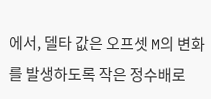에서, 델타 값은 오프셋 M의 변화를 발생하도록 작은 정수배로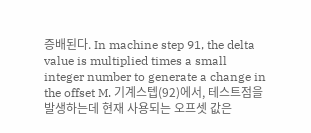증배된다. In machine step 91, the delta value is multiplied times a small integer number to generate a change in the offset M. 기계스텝(92)에서, 테스트점을 발생하는데 현재 사용되는 오프셋 값은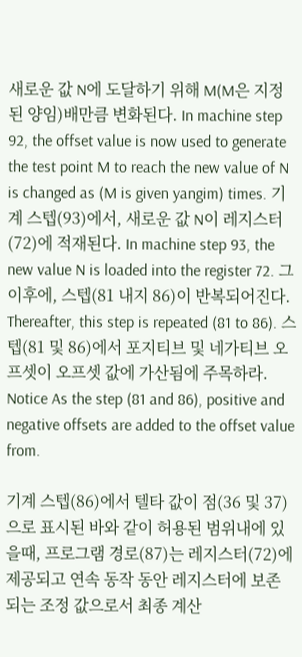새로운 값 N에 도달하기 위해 M(M은 지정된 양임)배만큼 변화된다. In machine step 92, the offset value is now used to generate the test point M to reach the new value of N is changed as (M is given yangim) times. 기계 스텝(93)에서, 새로운 값 N이 레지스터(72)에 적재된다. In machine step 93, the new value N is loaded into the register 72. 그 이후에, 스텝(81 내지 86)이 반복되어진다. Thereafter, this step is repeated (81 to 86). 스텝(81 및 86)에서 포지티브 및 네가티브 오프셋이 오프셋 값에 가산됨에 주목하라. Notice As the step (81 and 86), positive and negative offsets are added to the offset value from.

기계 스텝(86)에서 텔타 값이 점(36 및 37)으로 표시된 바와 같이 허용된 범위내에 있을때, 프로그램 경로(87)는 레지스터(72)에 제공되고 연속 동작 동안 레지스터에 보존되는 조정 값으로서 최종 계산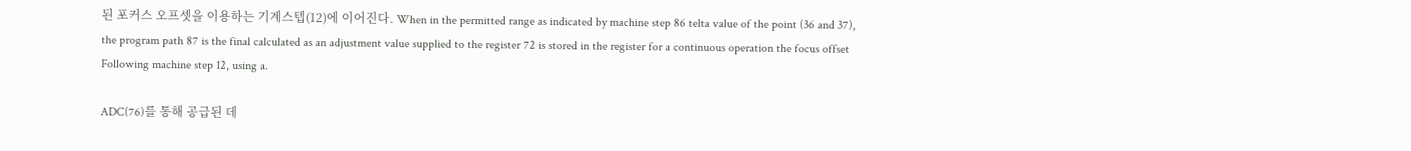된 포커스 오프셋을 이용하는 기계스텝(12)에 이어진다. When in the permitted range as indicated by machine step 86 telta value of the point (36 and 37), the program path 87 is the final calculated as an adjustment value supplied to the register 72 is stored in the register for a continuous operation the focus offset Following machine step 12, using a.

ADC(76)를 통해 공급된 데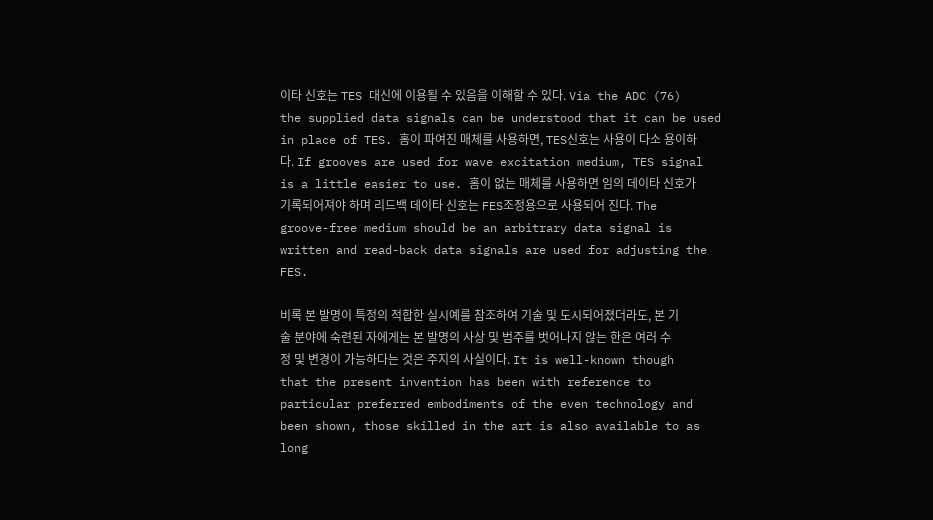이타 신호는 TES 대신에 이용될 수 있음을 이해할 수 있다. Via the ADC (76) the supplied data signals can be understood that it can be used in place of TES. 홈이 파여진 매체를 사용하면, TES신호는 사용이 다소 용이하다. If grooves are used for wave excitation medium, TES signal is a little easier to use. 홈이 없는 매체를 사용하면 임의 데이타 신호가 기록되어져야 하며 리드백 데이타 신호는 FES조정용으로 사용되어 진다. The groove-free medium should be an arbitrary data signal is written and read-back data signals are used for adjusting the FES.

비록 본 발명이 특정의 적합한 실시예를 참조하여 기술 및 도시되어졌더라도, 본 기술 분야에 숙련된 자에게는 본 발명의 사상 및 범주를 벗어나지 않는 한은 여러 수정 및 변경이 가능하다는 것은 주지의 사실이다. It is well-known though that the present invention has been with reference to particular preferred embodiments of the even technology and been shown, those skilled in the art is also available to as long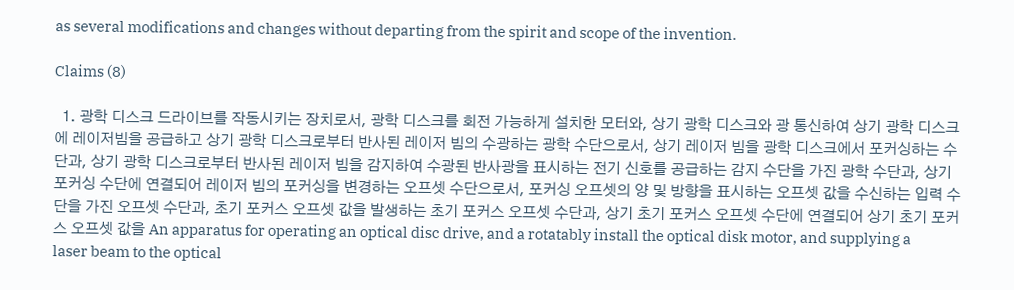as several modifications and changes without departing from the spirit and scope of the invention.

Claims (8)

  1. 광학 디스크 드라이브를 작동시키는 장치로서, 광학 디스크를 회전 가능하게 설치한 모터와, 상기 광학 디스크와 광 통신하여 상기 광학 디스크에 레이저빔을 공급하고 상기 광학 디스크로부터 반사된 레이저 빔의 수광하는 광학 수단으로서, 상기 레이저 빔을 광학 디스크에서 포커싱하는 수단과, 상기 광학 디스크로부터 반사된 레이저 빔을 감지하여 수광된 반사광을 표시하는 전기 신호를 공급하는 감지 수단을 가진 광학 수단과, 상기 포커싱 수단에 연결되어 레이저 빔의 포커싱을 변경하는 오프셋 수단으로서, 포커싱 오프셋의 양 및 방향을 표시하는 오프셋 값을 수신하는 입력 수단을 가진 오프셋 수단과, 초기 포커스 오프셋 값을 발생하는 초기 포커스 오프셋 수단과, 상기 초기 포커스 오프셋 수단에 연결되어 상기 초기 포커스 오프셋 값을 An apparatus for operating an optical disc drive, and a rotatably install the optical disk motor, and supplying a laser beam to the optical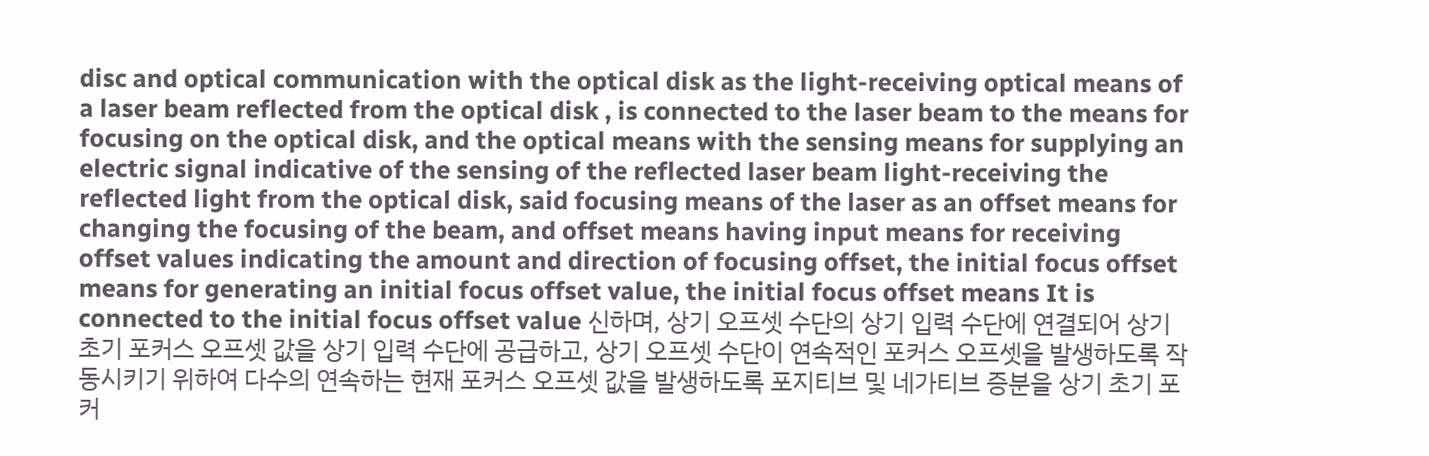disc and optical communication with the optical disk as the light-receiving optical means of a laser beam reflected from the optical disk , is connected to the laser beam to the means for focusing on the optical disk, and the optical means with the sensing means for supplying an electric signal indicative of the sensing of the reflected laser beam light-receiving the reflected light from the optical disk, said focusing means of the laser as an offset means for changing the focusing of the beam, and offset means having input means for receiving offset values indicating the amount and direction of focusing offset, the initial focus offset means for generating an initial focus offset value, the initial focus offset means It is connected to the initial focus offset value 신하며, 상기 오프셋 수단의 상기 입력 수단에 연결되어 상기 초기 포커스 오프셋 값을 상기 입력 수단에 공급하고, 상기 오프셋 수단이 연속적인 포커스 오프셋을 발생하도록 작동시키기 위하여 다수의 연속하는 현재 포커스 오프셋 값을 발생하도록 포지티브 및 네가티브 증분을 상기 초기 포커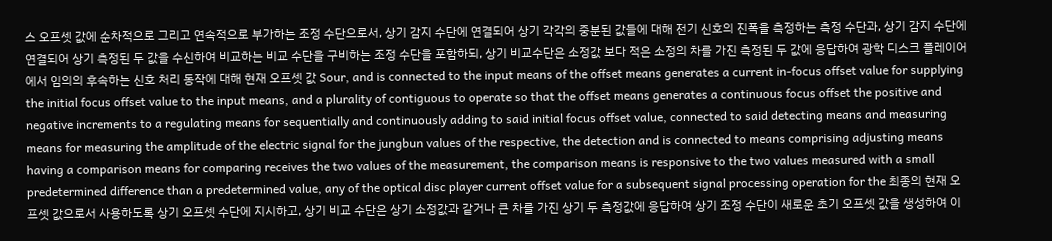스 오프셋 값에 순차적으로 그리고 연속적으로 부가하는 조정 수단으로서, 상기 감지 수단에 연결되어 상기 각각의 중분된 값들에 대해 전기 신호의 진폭을 측정하는 측정 수단과, 상기 감지 수단에 연결되어 상기 측정된 두 값을 수신하여 비교하는 비교 수단을 구비하는 조정 수단을 포함하되, 상기 비교수단은 소정값 보다 적은 소정의 차를 가진 측정된 두 값에 응답하여 광학 디스크 플레이어에서 임의의 후속하는 신호 처리 동작에 대해 현재 오프셋 값 Sour, and is connected to the input means of the offset means generates a current in-focus offset value for supplying the initial focus offset value to the input means, and a plurality of contiguous to operate so that the offset means generates a continuous focus offset the positive and negative increments to a regulating means for sequentially and continuously adding to said initial focus offset value, connected to said detecting means and measuring means for measuring the amplitude of the electric signal for the jungbun values of the respective, the detection and is connected to means comprising adjusting means having a comparison means for comparing receives the two values of the measurement, the comparison means is responsive to the two values measured with a small predetermined difference than a predetermined value, any of the optical disc player current offset value for a subsequent signal processing operation for the 최종의 현재 오프셋 값으로서 사용하도록 상기 오프셋 수단에 지시하고, 상기 비교 수단은 상기 소정값과 같거나 큰 차를 가진 상기 두 측정값에 응답하여 상기 조정 수단이 새로운 초기 오프셋 값을 생성하여 이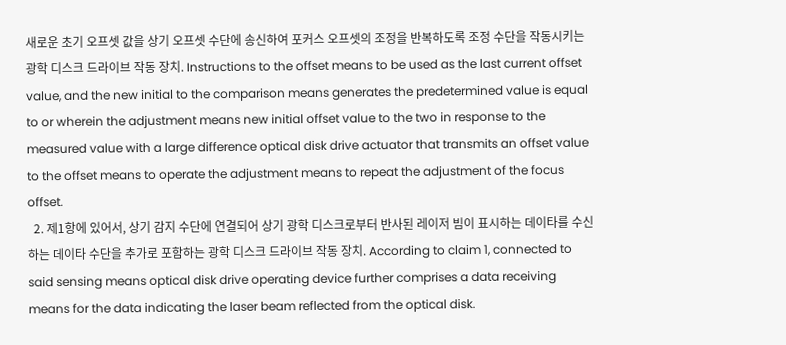새로운 초기 오프셋 값을 상기 오프셋 수단에 송신하여 포커스 오프셋의 조정을 반복하도록 조정 수단을 작동시키는 광학 디스크 드라이브 작동 장치. Instructions to the offset means to be used as the last current offset value, and the new initial to the comparison means generates the predetermined value is equal to or wherein the adjustment means new initial offset value to the two in response to the measured value with a large difference optical disk drive actuator that transmits an offset value to the offset means to operate the adjustment means to repeat the adjustment of the focus offset.
  2. 제1항에 있어서, 상기 감지 수단에 연결되어 상기 광학 디스크로부터 반사된 레이저 빔이 표시하는 데이타를 수신하는 데이타 수단을 추가로 포함하는 광학 디스크 드라이브 작동 장치. According to claim 1, connected to said sensing means optical disk drive operating device further comprises a data receiving means for the data indicating the laser beam reflected from the optical disk.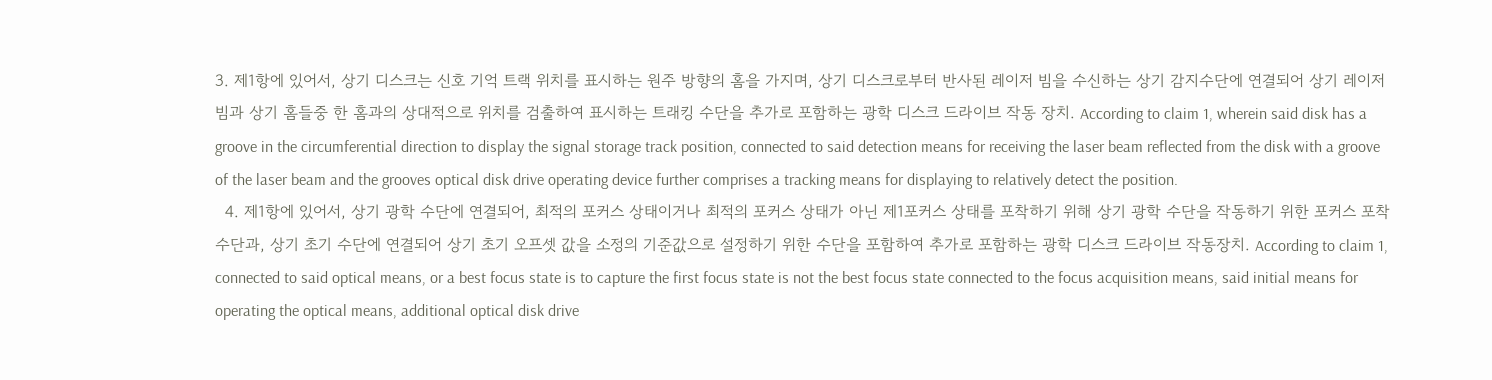3. 제1항에 있어서, 상기 디스크는 신호 기억 트랙 위치를 표시하는 원주 방향의 홈을 가지며, 상기 디스크로부터 반사된 레이저 빔을 수신하는 상기 감지수단에 연결되어 상기 레이저 빔과 상기 홈들중 한 홈과의 상대적으로 위치를 검출하여 표시하는 트래킹 수단을 추가로 포함하는 광학 디스크 드라이브 작동 장치. According to claim 1, wherein said disk has a groove in the circumferential direction to display the signal storage track position, connected to said detection means for receiving the laser beam reflected from the disk with a groove of the laser beam and the grooves optical disk drive operating device further comprises a tracking means for displaying to relatively detect the position.
  4. 제1항에 있어서, 상기 광학 수단에 연결되어, 최적의 포커스 상태이거나 최적의 포커스 상태가 아닌 제1포커스 상태를 포착하기 위해 상기 광학 수단을 작동하기 위한 포커스 포착 수단과, 상기 초기 수단에 연결되어 상기 초기 오프셋 값을 소정의 기준값으로 설정하기 위한 수단을 포함하여 추가로 포함하는 광학 디스크 드라이브 작동장치. According to claim 1, connected to said optical means, or a best focus state is to capture the first focus state is not the best focus state connected to the focus acquisition means, said initial means for operating the optical means, additional optical disk drive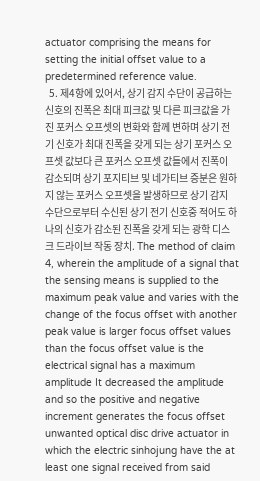actuator comprising the means for setting the initial offset value to a predetermined reference value.
  5. 제4항에 있어서, 상기 감지 수단이 공급하는 신호의 진폭은 최대 피크값 및 다른 피크값을 가진 포커스 오프셋의 변화와 함께 변하며 상기 전기 신호가 최대 진폭을 갖게 되는 상기 포커스 오프셋 값보다 큰 포커스 오프셋 값들에서 진폭이 감소되며 상기 포지티브 및 네가티브 증분은 원하지 않는 포커스 오프셋을 발생하므로 상기 감지 수단으로부터 수신된 상기 전기 신호중 적어도 하나의 신호가 감소된 진폭을 갖게 되는 광학 디스크 드라이브 작동 장치. The method of claim 4, wherein the amplitude of a signal that the sensing means is supplied to the maximum peak value and varies with the change of the focus offset with another peak value is larger focus offset values than the focus offset value is the electrical signal has a maximum amplitude It decreased the amplitude and so the positive and negative increment generates the focus offset unwanted optical disc drive actuator in which the electric sinhojung have the at least one signal received from said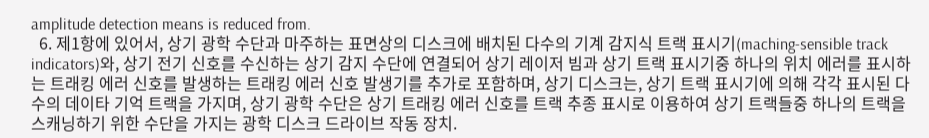amplitude detection means is reduced from.
  6. 제1항에 있어서, 상기 광학 수단과 마주하는 표면상의 디스크에 배치된 다수의 기계 감지식 트랙 표시기(maching-sensible track indicators)와, 상기 전기 신호를 수신하는 상기 감지 수단에 연결되어 상기 레이저 빔과 상기 트랙 표시기중 하나의 위치 에러를 표시하는 트래킹 에러 신호를 발생하는 트래킹 에러 신호 발생기를 추가로 포함하며, 상기 디스크는, 상기 트랙 표시기에 의해 각각 표시된 다수의 데이타 기억 트랙을 가지며, 상기 광학 수단은 상기 트래킹 에러 신호를 트랙 추종 표시로 이용하여 상기 트랙들중 하나의 트랙을 스캐닝하기 위한 수단을 가지는 광학 디스크 드라이브 작동 장치.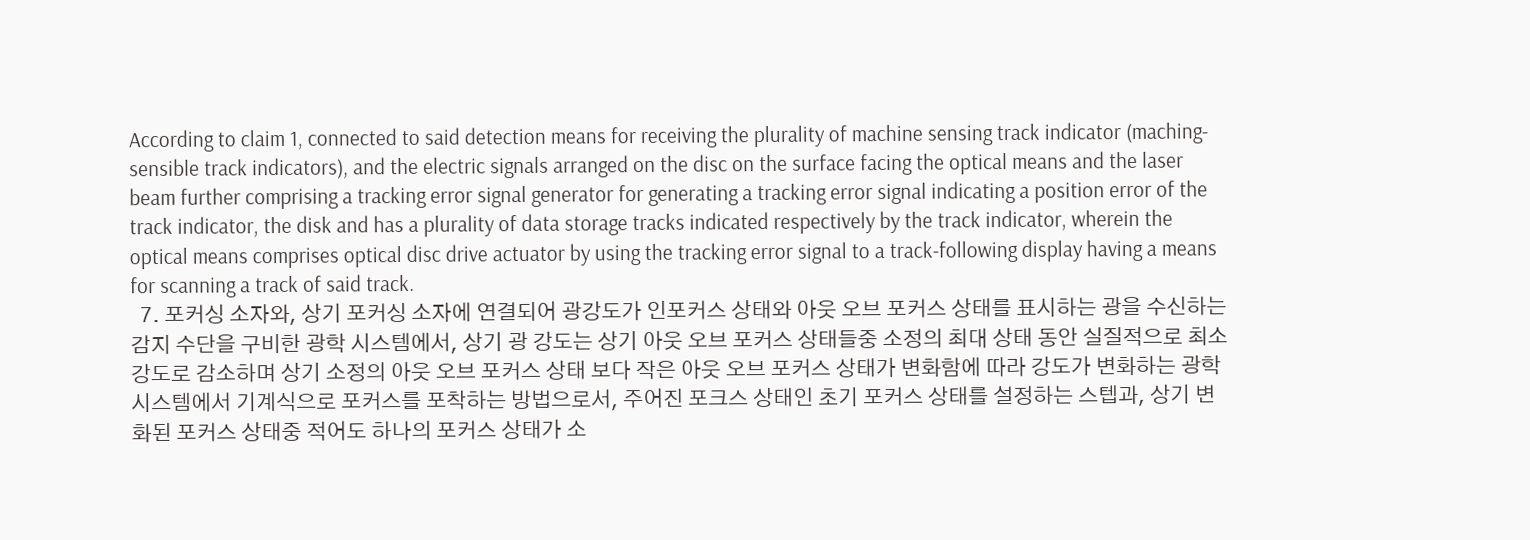According to claim 1, connected to said detection means for receiving the plurality of machine sensing track indicator (maching-sensible track indicators), and the electric signals arranged on the disc on the surface facing the optical means and the laser beam further comprising a tracking error signal generator for generating a tracking error signal indicating a position error of the track indicator, the disk and has a plurality of data storage tracks indicated respectively by the track indicator, wherein the optical means comprises optical disc drive actuator by using the tracking error signal to a track-following display having a means for scanning a track of said track.
  7. 포커싱 소자와, 상기 포커싱 소자에 연결되어 광강도가 인포커스 상태와 아웃 오브 포커스 상태를 표시하는 광을 수신하는 감지 수단을 구비한 광학 시스템에서, 상기 광 강도는 상기 아웃 오브 포커스 상태들중 소정의 최대 상태 동안 실질적으로 최소 강도로 감소하며 상기 소정의 아웃 오브 포커스 상태 보다 작은 아웃 오브 포커스 상태가 변화함에 따라 강도가 변화하는 광학 시스템에서 기계식으로 포커스를 포착하는 방법으로서, 주어진 포크스 상태인 초기 포커스 상태를 설정하는 스텝과, 상기 변화된 포커스 상태중 적어도 하나의 포커스 상태가 소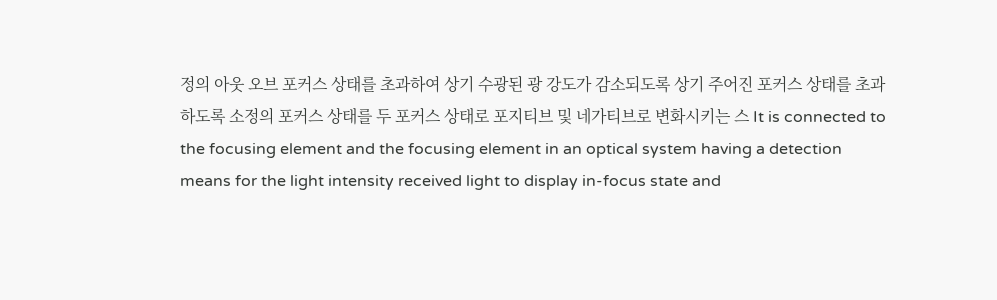정의 아웃 오브 포커스 상태를 초과하여 상기 수광된 광 강도가 감소되도록 상기 주어진 포커스 상태를 초과하도록 소정의 포커스 상태를 두 포커스 상태로 포지티브 및 네가티브로 변화시키는 스 It is connected to the focusing element and the focusing element in an optical system having a detection means for the light intensity received light to display in-focus state and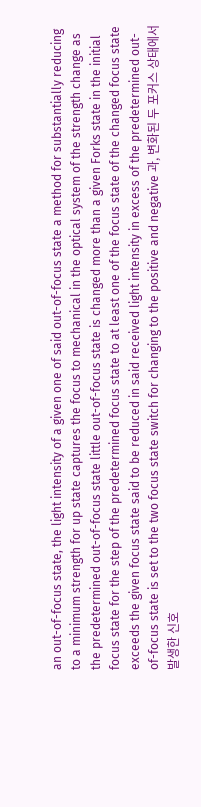an out-of-focus state, the light intensity of a given one of said out-of-focus state a method for substantially reducing to a minimum strength for up state captures the focus to mechanical in the optical system of the strength change as the predetermined out-of-focus state little out-of-focus state is changed more than a given Forks state in the initial focus state for the step of the predetermined focus state to at least one of the focus state of the changed focus state exceeds the given focus state said to be reduced in said received light intensity in excess of the predetermined out-of-focus state is set to the two focus state switch for changing to the positive and negative 과, 변화된 두 포커스 상태에서 발생한 신호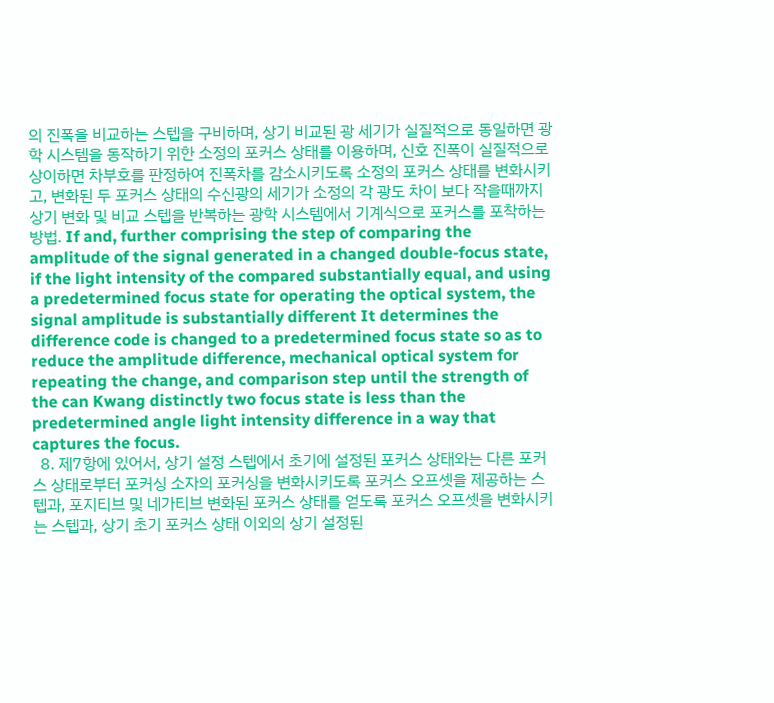의 진폭을 비교하는 스텝을 구비하며, 상기 비교된 광 세기가 실질적으로 동일하면 광학 시스템을 동작하기 위한 소정의 포커스 상태를 이용하며, 신호 진폭이 실질적으로 상이하면 차부호를 판정하여 진폭차를 감소시키도록 소정의 포커스 상태를 변화시키고, 변화된 두 포커스 상태의 수신광의 세기가 소정의 각 광도 차이 보다 작을때까지 상기 변화 및 비교 스텝을 반복하는 광학 시스템에서 기계식으로 포커스를 포착하는 방법. If and, further comprising the step of comparing the amplitude of the signal generated in a changed double-focus state, if the light intensity of the compared substantially equal, and using a predetermined focus state for operating the optical system, the signal amplitude is substantially different It determines the difference code is changed to a predetermined focus state so as to reduce the amplitude difference, mechanical optical system for repeating the change, and comparison step until the strength of the can Kwang distinctly two focus state is less than the predetermined angle light intensity difference in a way that captures the focus.
  8. 제7항에 있어서, 상기 설정 스텝에서 초기에 설정된 포커스 상태와는 다른 포커스 상태로부터 포커싱 소자의 포커싱을 변화시키도록 포커스 오프셋을 제공하는 스텝과, 포지티브 및 네가티브 변화된 포커스 상태를 얻도록 포커스 오프셋을 변화시키는 스텝과, 상기 초기 포커스 상태 이외의 상기 설정된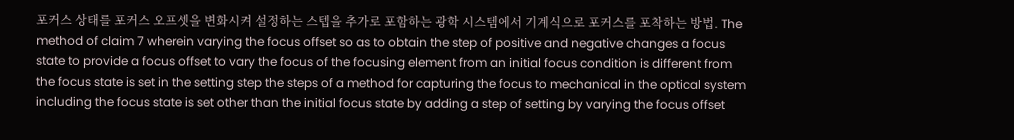포커스 상태를 포커스 오프셋을 변화시켜 설정하는 스텝을 추가로 포함하는 광학 시스템에서 기계식으로 포커스를 포착하는 방법. The method of claim 7 wherein varying the focus offset so as to obtain the step of positive and negative changes a focus state to provide a focus offset to vary the focus of the focusing element from an initial focus condition is different from the focus state is set in the setting step the steps of a method for capturing the focus to mechanical in the optical system including the focus state is set other than the initial focus state by adding a step of setting by varying the focus offset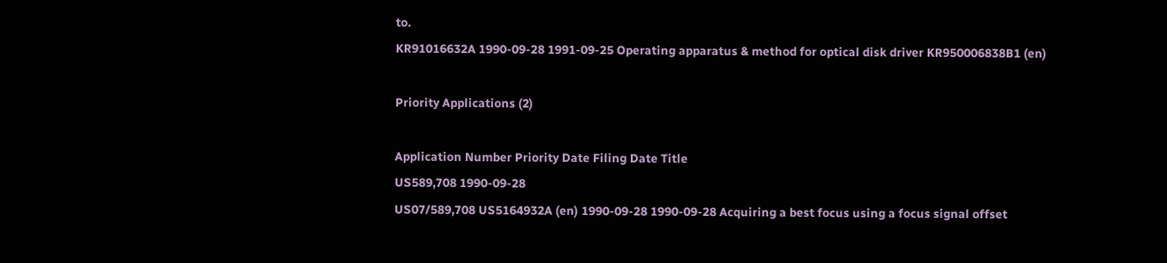to.
KR91016632A 1990-09-28 1991-09-25 Operating apparatus & method for optical disk driver KR950006838B1 (en)

Priority Applications (2)

Application Number Priority Date Filing Date Title
US589,708 1990-09-28
US07/589,708 US5164932A (en) 1990-09-28 1990-09-28 Acquiring a best focus using a focus signal offset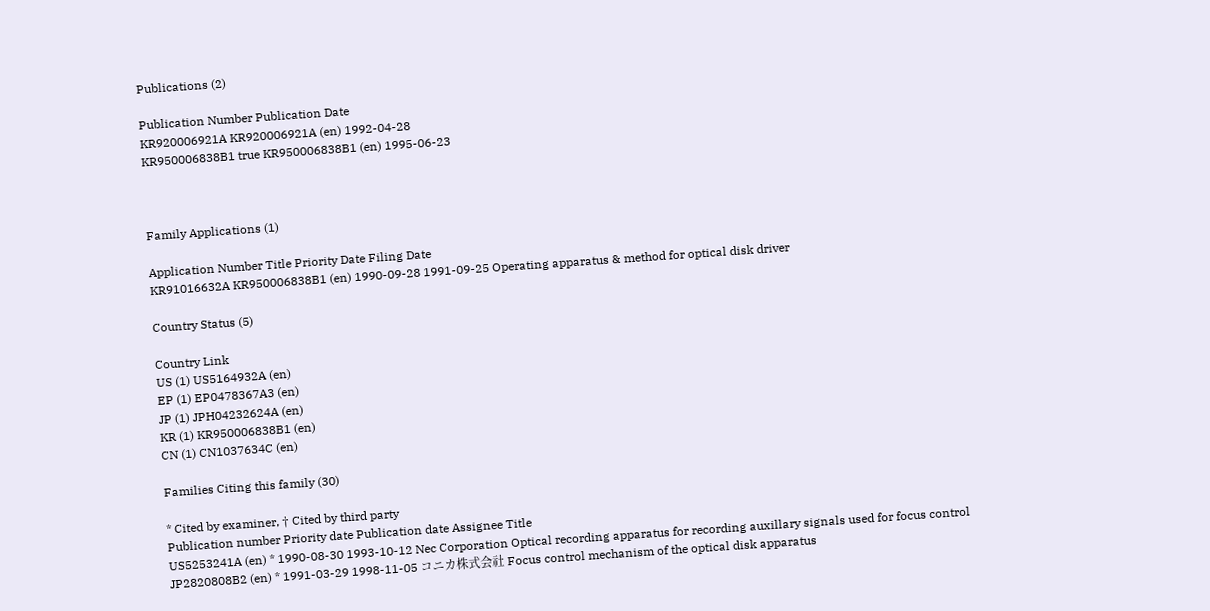Publications (2)

Publication Number Publication Date
KR920006921A KR920006921A (en) 1992-04-28
KR950006838B1 true KR950006838B1 (en) 1995-06-23



Family Applications (1)

Application Number Title Priority Date Filing Date
KR91016632A KR950006838B1 (en) 1990-09-28 1991-09-25 Operating apparatus & method for optical disk driver

Country Status (5)

Country Link
US (1) US5164932A (en)
EP (1) EP0478367A3 (en)
JP (1) JPH04232624A (en)
KR (1) KR950006838B1 (en)
CN (1) CN1037634C (en)

Families Citing this family (30)

* Cited by examiner, † Cited by third party
Publication number Priority date Publication date Assignee Title
US5253241A (en) * 1990-08-30 1993-10-12 Nec Corporation Optical recording apparatus for recording auxillary signals used for focus control
JP2820808B2 (en) * 1991-03-29 1998-11-05 コニカ株式会社 Focus control mechanism of the optical disk apparatus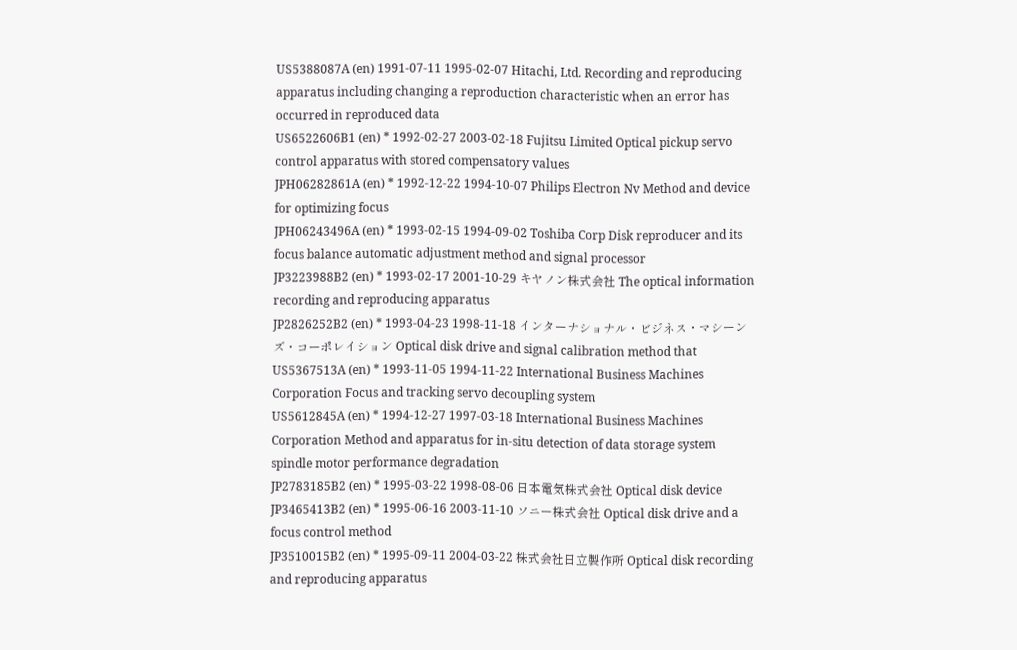US5388087A (en) 1991-07-11 1995-02-07 Hitachi, Ltd. Recording and reproducing apparatus including changing a reproduction characteristic when an error has occurred in reproduced data
US6522606B1 (en) * 1992-02-27 2003-02-18 Fujitsu Limited Optical pickup servo control apparatus with stored compensatory values
JPH06282861A (en) * 1992-12-22 1994-10-07 Philips Electron Nv Method and device for optimizing focus
JPH06243496A (en) * 1993-02-15 1994-09-02 Toshiba Corp Disk reproducer and its focus balance automatic adjustment method and signal processor
JP3223988B2 (en) * 1993-02-17 2001-10-29 キヤノン株式会社 The optical information recording and reproducing apparatus
JP2826252B2 (en) * 1993-04-23 1998-11-18 インターナショナル・ビジネス・マシーンズ・コーポレイション Optical disk drive and signal calibration method that
US5367513A (en) * 1993-11-05 1994-11-22 International Business Machines Corporation Focus and tracking servo decoupling system
US5612845A (en) * 1994-12-27 1997-03-18 International Business Machines Corporation Method and apparatus for in-situ detection of data storage system spindle motor performance degradation
JP2783185B2 (en) * 1995-03-22 1998-08-06 日本電気株式会社 Optical disk device
JP3465413B2 (en) * 1995-06-16 2003-11-10 ソニー株式会社 Optical disk drive and a focus control method
JP3510015B2 (en) * 1995-09-11 2004-03-22 株式会社日立製作所 Optical disk recording and reproducing apparatus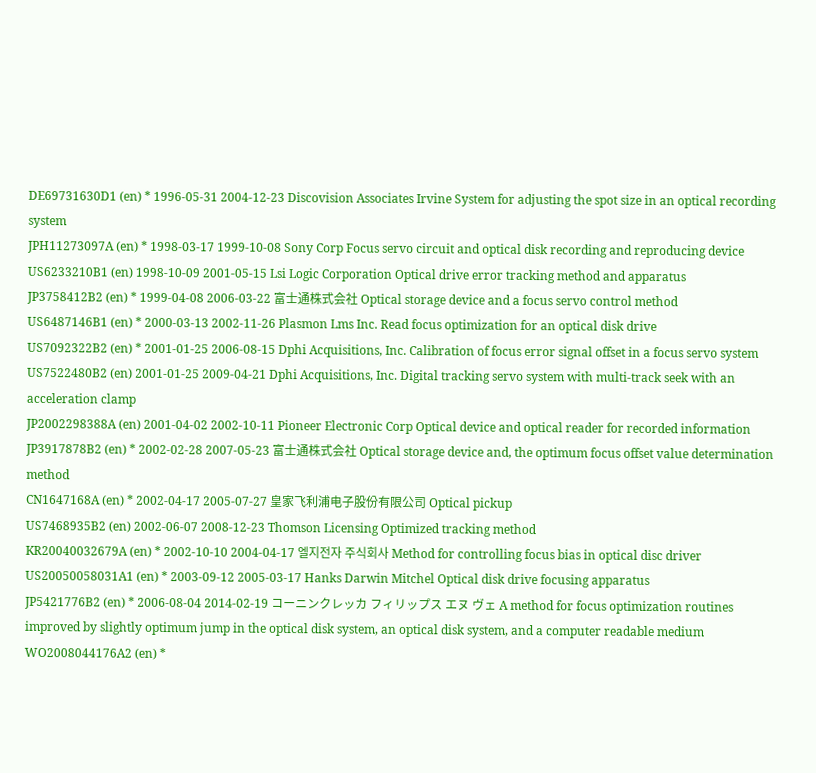DE69731630D1 (en) * 1996-05-31 2004-12-23 Discovision Associates Irvine System for adjusting the spot size in an optical recording system
JPH11273097A (en) * 1998-03-17 1999-10-08 Sony Corp Focus servo circuit and optical disk recording and reproducing device
US6233210B1 (en) 1998-10-09 2001-05-15 Lsi Logic Corporation Optical drive error tracking method and apparatus
JP3758412B2 (en) * 1999-04-08 2006-03-22 富士通株式会社 Optical storage device and a focus servo control method
US6487146B1 (en) * 2000-03-13 2002-11-26 Plasmon Lms Inc. Read focus optimization for an optical disk drive
US7092322B2 (en) * 2001-01-25 2006-08-15 Dphi Acquisitions, Inc. Calibration of focus error signal offset in a focus servo system
US7522480B2 (en) 2001-01-25 2009-04-21 Dphi Acquisitions, Inc. Digital tracking servo system with multi-track seek with an acceleration clamp
JP2002298388A (en) 2001-04-02 2002-10-11 Pioneer Electronic Corp Optical device and optical reader for recorded information
JP3917878B2 (en) * 2002-02-28 2007-05-23 富士通株式会社 Optical storage device and, the optimum focus offset value determination method
CN1647168A (en) * 2002-04-17 2005-07-27 皇家飞利浦电子股份有限公司 Optical pickup
US7468935B2 (en) 2002-06-07 2008-12-23 Thomson Licensing Optimized tracking method
KR20040032679A (en) * 2002-10-10 2004-04-17 엘지전자 주식회사 Method for controlling focus bias in optical disc driver
US20050058031A1 (en) * 2003-09-12 2005-03-17 Hanks Darwin Mitchel Optical disk drive focusing apparatus
JP5421776B2 (en) * 2006-08-04 2014-02-19 コーニンクレッカ フィリップス エヌ ヴェ A method for focus optimization routines improved by slightly optimum jump in the optical disk system, an optical disk system, and a computer readable medium
WO2008044176A2 (en) *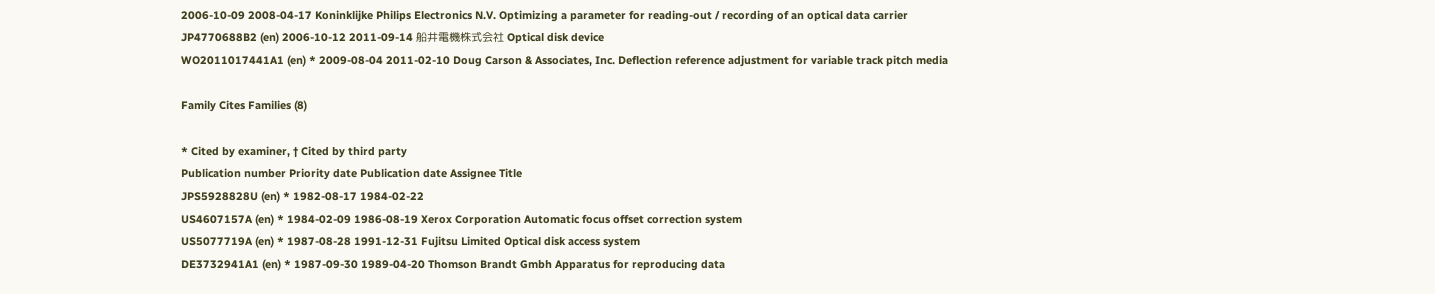2006-10-09 2008-04-17 Koninklijke Philips Electronics N.V. Optimizing a parameter for reading-out / recording of an optical data carrier
JP4770688B2 (en) 2006-10-12 2011-09-14 船井電機株式会社 Optical disk device
WO2011017441A1 (en) * 2009-08-04 2011-02-10 Doug Carson & Associates, Inc. Deflection reference adjustment for variable track pitch media

Family Cites Families (8)

* Cited by examiner, † Cited by third party
Publication number Priority date Publication date Assignee Title
JPS5928828U (en) * 1982-08-17 1984-02-22
US4607157A (en) * 1984-02-09 1986-08-19 Xerox Corporation Automatic focus offset correction system
US5077719A (en) * 1987-08-28 1991-12-31 Fujitsu Limited Optical disk access system
DE3732941A1 (en) * 1987-09-30 1989-04-20 Thomson Brandt Gmbh Apparatus for reproducing data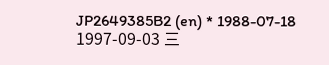JP2649385B2 (en) * 1988-07-18 1997-09-03 三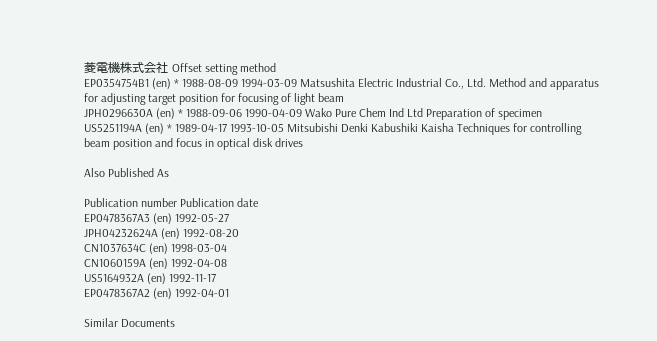菱電機株式会社 Offset setting method
EP0354754B1 (en) * 1988-08-09 1994-03-09 Matsushita Electric Industrial Co., Ltd. Method and apparatus for adjusting target position for focusing of light beam
JPH0296630A (en) * 1988-09-06 1990-04-09 Wako Pure Chem Ind Ltd Preparation of specimen
US5251194A (en) * 1989-04-17 1993-10-05 Mitsubishi Denki Kabushiki Kaisha Techniques for controlling beam position and focus in optical disk drives

Also Published As

Publication number Publication date
EP0478367A3 (en) 1992-05-27
JPH04232624A (en) 1992-08-20
CN1037634C (en) 1998-03-04
CN1060159A (en) 1992-04-08
US5164932A (en) 1992-11-17
EP0478367A2 (en) 1992-04-01

Similar Documents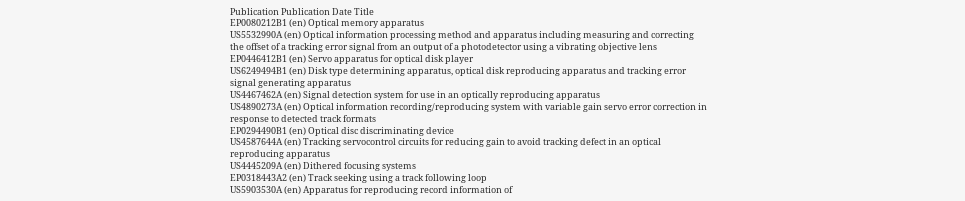Publication Publication Date Title
EP0080212B1 (en) Optical memory apparatus
US5532990A (en) Optical information processing method and apparatus including measuring and correcting the offset of a tracking error signal from an output of a photodetector using a vibrating objective lens
EP0446412B1 (en) Servo apparatus for optical disk player
US6249494B1 (en) Disk type determining apparatus, optical disk reproducing apparatus and tracking error signal generating apparatus
US4467462A (en) Signal detection system for use in an optically reproducing apparatus
US4890273A (en) Optical information recording/reproducing system with variable gain servo error correction in response to detected track formats
EP0294490B1 (en) Optical disc discriminating device
US4587644A (en) Tracking servocontrol circuits for reducing gain to avoid tracking defect in an optical reproducing apparatus
US4445209A (en) Dithered focusing systems
EP0318443A2 (en) Track seeking using a track following loop
US5903530A (en) Apparatus for reproducing record information of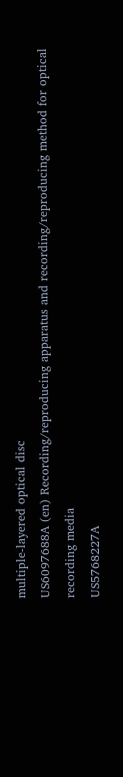multiple-layered optical disc
US6097688A (en) Recording/reproducing apparatus and recording/reproducing method for optical recording media
US5768227A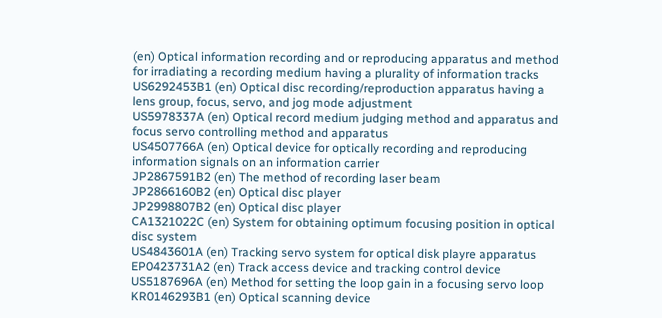(en) Optical information recording and or reproducing apparatus and method for irradiating a recording medium having a plurality of information tracks
US6292453B1 (en) Optical disc recording/reproduction apparatus having a lens group, focus, servo, and jog mode adjustment
US5978337A (en) Optical record medium judging method and apparatus and focus servo controlling method and apparatus
US4507766A (en) Optical device for optically recording and reproducing information signals on an information carrier
JP2867591B2 (en) The method of recording laser beam
JP2866160B2 (en) Optical disc player
JP2998807B2 (en) Optical disc player
CA1321022C (en) System for obtaining optimum focusing position in optical disc system
US4843601A (en) Tracking servo system for optical disk playre apparatus
EP0423731A2 (en) Track access device and tracking control device
US5187696A (en) Method for setting the loop gain in a focusing servo loop
KR0146293B1 (en) Optical scanning device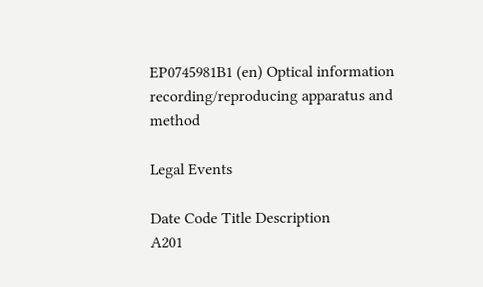EP0745981B1 (en) Optical information recording/reproducing apparatus and method

Legal Events

Date Code Title Description
A201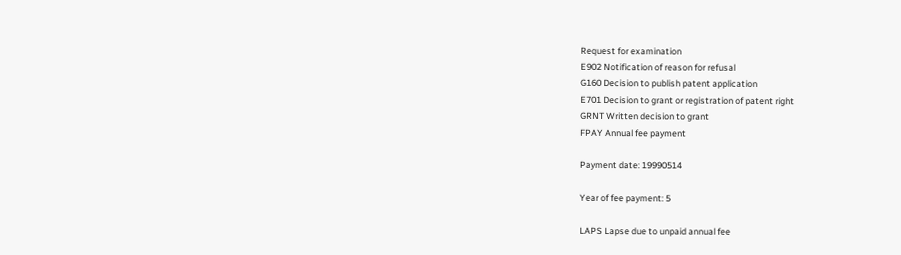Request for examination
E902 Notification of reason for refusal
G160 Decision to publish patent application
E701 Decision to grant or registration of patent right
GRNT Written decision to grant
FPAY Annual fee payment

Payment date: 19990514

Year of fee payment: 5

LAPS Lapse due to unpaid annual fee